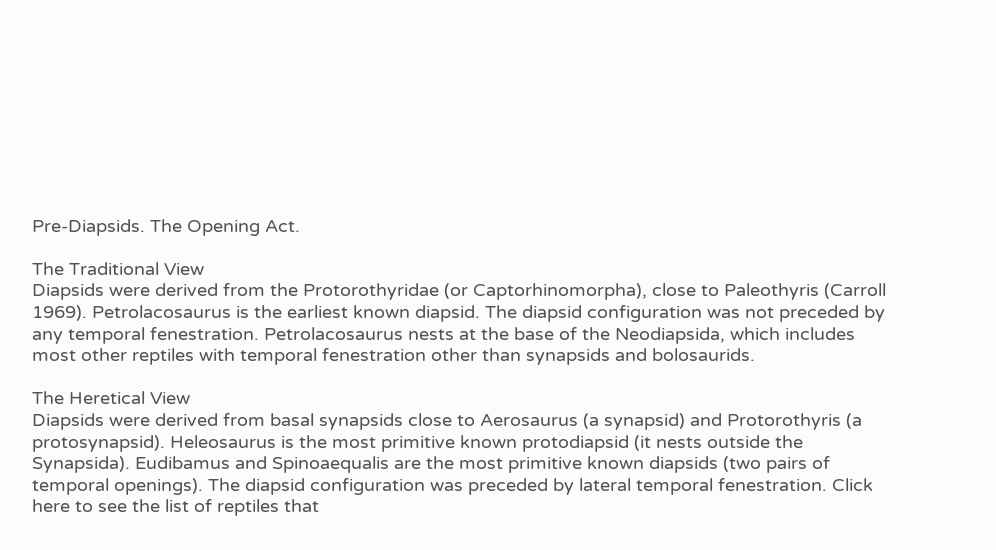Pre-Diapsids. The Opening Act.

The Traditional View
Diapsids were derived from the Protorothyridae (or Captorhinomorpha), close to Paleothyris (Carroll 1969). Petrolacosaurus is the earliest known diapsid. The diapsid configuration was not preceded by any temporal fenestration. Petrolacosaurus nests at the base of the Neodiapsida, which includes most other reptiles with temporal fenestration other than synapsids and bolosaurids.

The Heretical View
Diapsids were derived from basal synapsids close to Aerosaurus (a synapsid) and Protorothyris (a protosynapsid). Heleosaurus is the most primitive known protodiapsid (it nests outside the Synapsida). Eudibamus and Spinoaequalis are the most primitive known diapsids (two pairs of temporal openings). The diapsid configuration was preceded by lateral temporal fenestration. Click here to see the list of reptiles that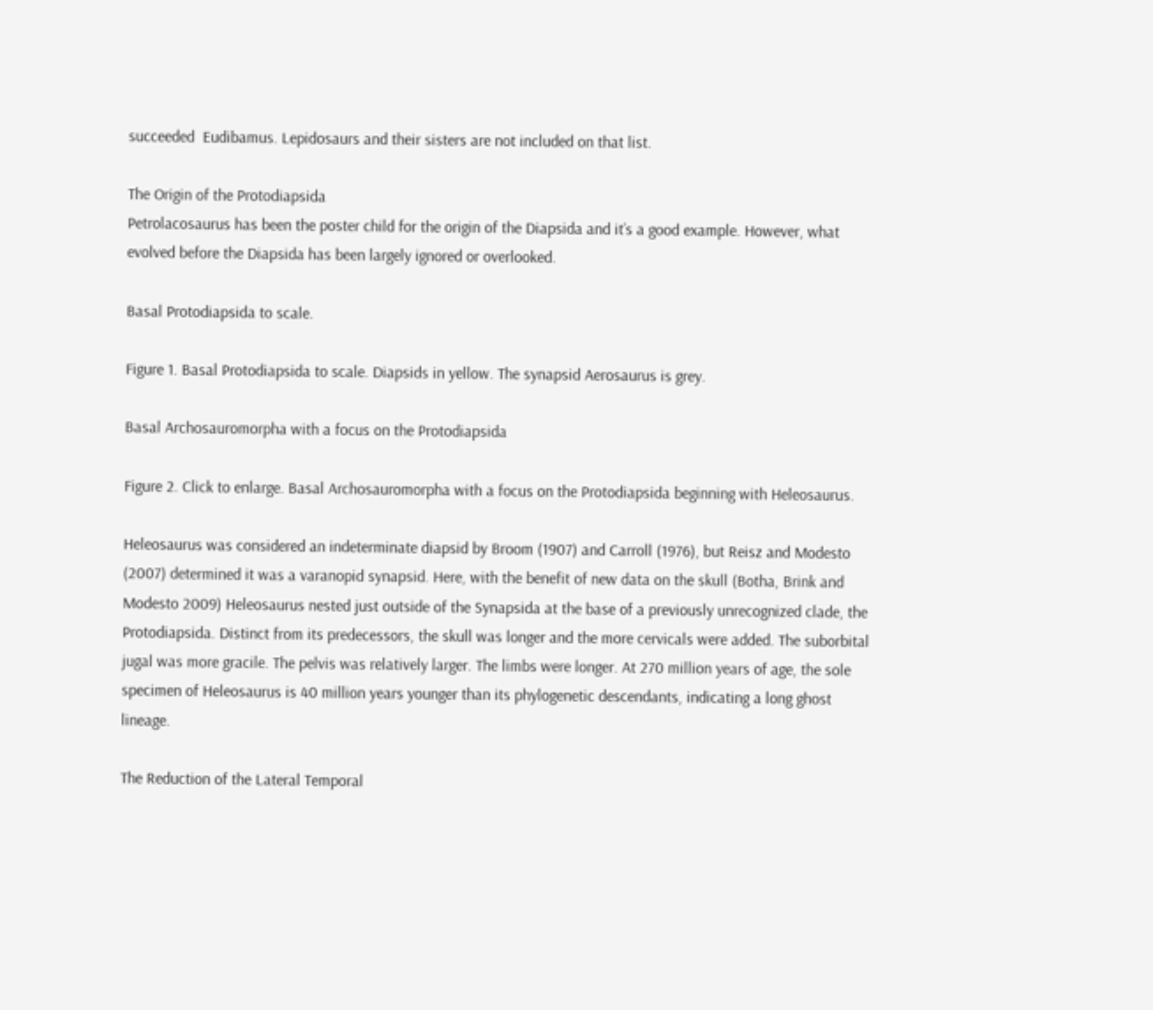succeeded  Eudibamus. Lepidosaurs and their sisters are not included on that list.

The Origin of the Protodiapsida
Petrolacosaurus has been the poster child for the origin of the Diapsida and it’s a good example. However, what evolved before the Diapsida has been largely ignored or overlooked.

Basal Protodiapsida to scale.

Figure 1. Basal Protodiapsida to scale. Diapsids in yellow. The synapsid Aerosaurus is grey.

Basal Archosauromorpha with a focus on the Protodiapsida

Figure 2. Click to enlarge. Basal Archosauromorpha with a focus on the Protodiapsida beginning with Heleosaurus.

Heleosaurus was considered an indeterminate diapsid by Broom (1907) and Carroll (1976), but Reisz and Modesto (2007) determined it was a varanopid synapsid. Here, with the benefit of new data on the skull (Botha, Brink and Modesto 2009) Heleosaurus nested just outside of the Synapsida at the base of a previously unrecognized clade, the Protodiapsida. Distinct from its predecessors, the skull was longer and the more cervicals were added. The suborbital jugal was more gracile. The pelvis was relatively larger. The limbs were longer. At 270 million years of age, the sole specimen of Heleosaurus is 40 million years younger than its phylogenetic descendants, indicating a long ghost lineage.

The Reduction of the Lateral Temporal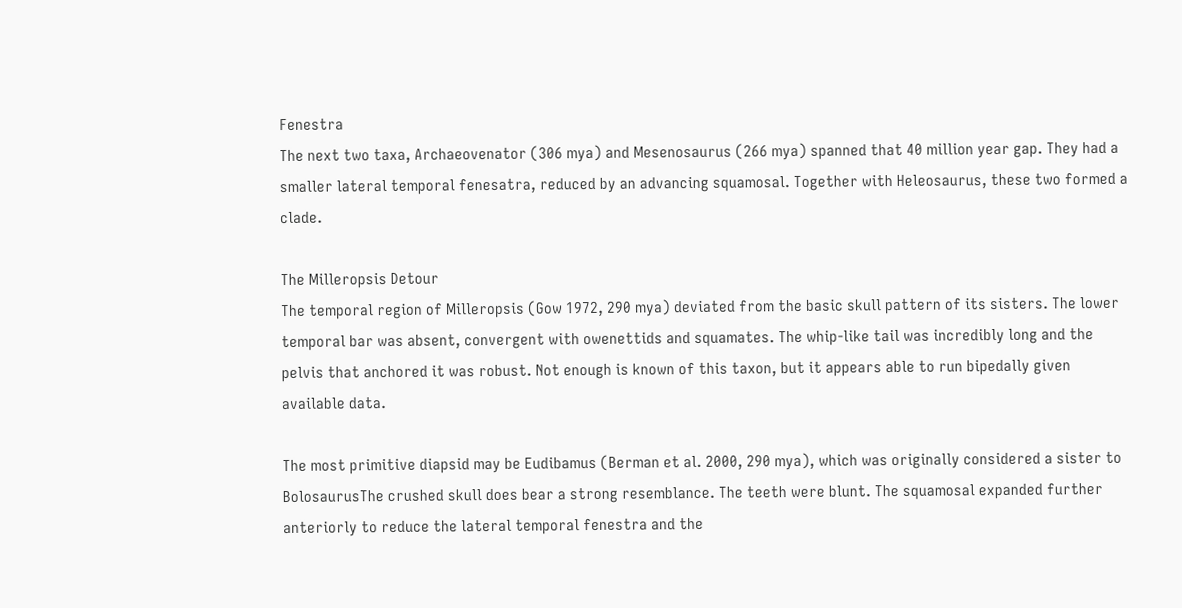Fenestra
The next two taxa, Archaeovenator (306 mya) and Mesenosaurus (266 mya) spanned that 40 million year gap. They had a smaller lateral temporal fenesatra, reduced by an advancing squamosal. Together with Heleosaurus, these two formed a clade.

The Milleropsis Detour
The temporal region of Milleropsis (Gow 1972, 290 mya) deviated from the basic skull pattern of its sisters. The lower temporal bar was absent, convergent with owenettids and squamates. The whip-like tail was incredibly long and the pelvis that anchored it was robust. Not enough is known of this taxon, but it appears able to run bipedally given available data.

The most primitive diapsid may be Eudibamus (Berman et al. 2000, 290 mya), which was originally considered a sister to BolosaurusThe crushed skull does bear a strong resemblance. The teeth were blunt. The squamosal expanded further anteriorly to reduce the lateral temporal fenestra and the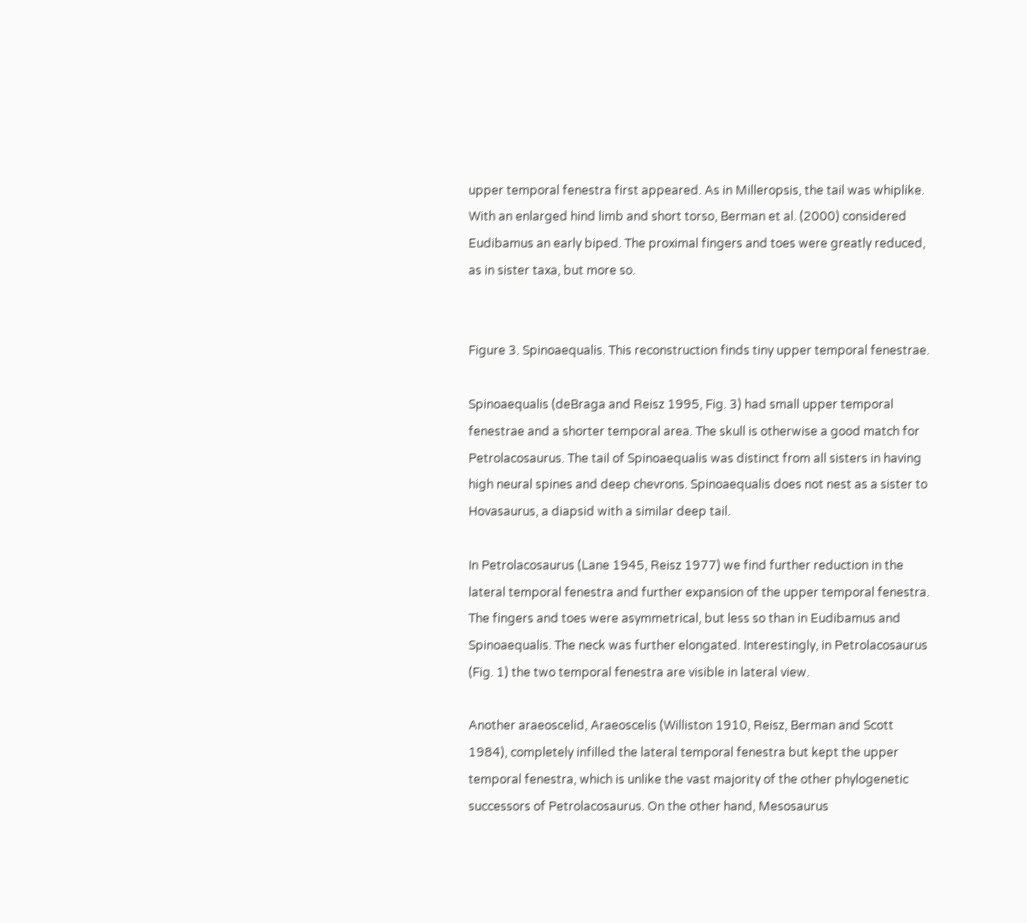upper temporal fenestra first appeared. As in Milleropsis, the tail was whiplike. With an enlarged hind limb and short torso, Berman et al. (2000) considered Eudibamus an early biped. The proximal fingers and toes were greatly reduced, as in sister taxa, but more so.


Figure 3. Spinoaequalis. This reconstruction finds tiny upper temporal fenestrae.

Spinoaequalis (deBraga and Reisz 1995, Fig. 3) had small upper temporal fenestrae and a shorter temporal area. The skull is otherwise a good match for Petrolacosaurus. The tail of Spinoaequalis was distinct from all sisters in having high neural spines and deep chevrons. Spinoaequalis does not nest as a sister to Hovasaurus, a diapsid with a similar deep tail.

In Petrolacosaurus (Lane 1945, Reisz 1977) we find further reduction in the lateral temporal fenestra and further expansion of the upper temporal fenestra. The fingers and toes were asymmetrical, but less so than in Eudibamus and Spinoaequalis. The neck was further elongated. Interestingly, in Petrolacosaurus (Fig. 1) the two temporal fenestra are visible in lateral view.

Another araeoscelid, Araeoscelis (Williston 1910, Reisz, Berman and Scott 1984), completely infilled the lateral temporal fenestra but kept the upper temporal fenestra, which is unlike the vast majority of the other phylogenetic successors of Petrolacosaurus. On the other hand, Mesosaurus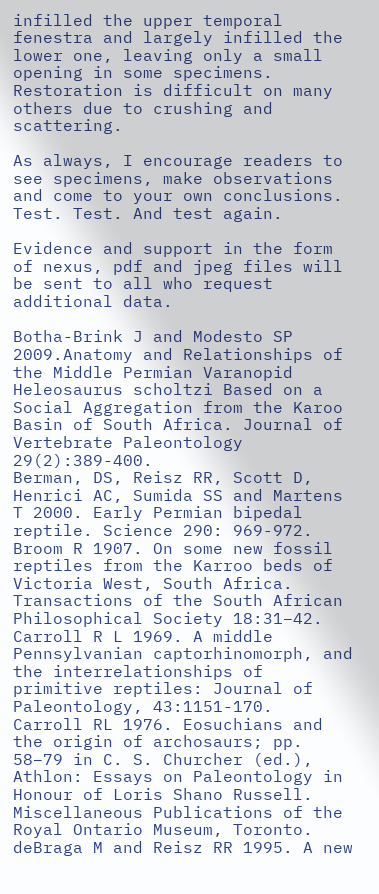infilled the upper temporal fenestra and largely infilled the lower one, leaving only a small opening in some specimens. Restoration is difficult on many others due to crushing and scattering.

As always, I encourage readers to see specimens, make observations and come to your own conclusions. Test. Test. And test again.

Evidence and support in the form of nexus, pdf and jpeg files will be sent to all who request additional data.

Botha-Brink J and Modesto SP 2009.Anatomy and Relationships of the Middle Permian Varanopid Heleosaurus scholtzi Based on a Social Aggregation from the Karoo Basin of South Africa. Journal of Vertebrate Paleontology 29(2):389-400.
Berman, DS, Reisz RR, Scott D, Henrici AC, Sumida SS and Martens T 2000. Early Permian bipedal reptile. Science 290: 969-972.
Broom R 1907. On some new fossil reptiles from the Karroo beds of Victoria West, South Africa. Transactions of the South African Philosophical Society 18:31–42.
Carroll R L 1969. A middle Pennsylvanian captorhinomorph, and the interrelationships of primitive reptiles: Journal of Paleontology, 43:1151-170.
Carroll RL 1976. Eosuchians and the origin of archosaurs; pp. 58–79 in C. S. Churcher (ed.), Athlon: Essays on Paleontology in Honour of Loris Shano Russell. Miscellaneous Publications of the Royal Ontario Museum, Toronto.
deBraga M and Reisz RR 1995. A new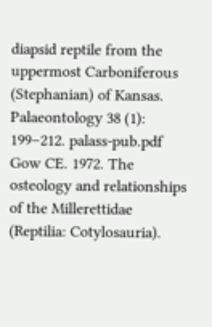diapsid reptile from the uppermost Carboniferous (Stephanian) of Kansas. Palaeontology 38 (1): 199–212. palass-pub.pdf
Gow CE. 1972. The osteology and relationships of the Millerettidae (Reptilia: Cotylosauria).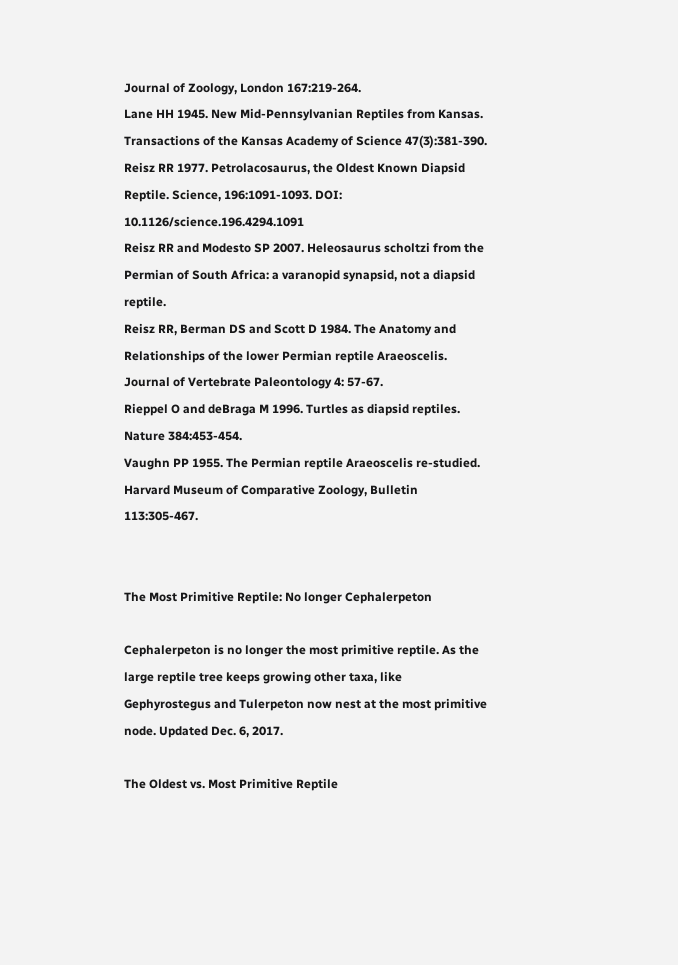Journal of Zoology, London 167:219-264.
Lane HH 1945. New Mid-Pennsylvanian Reptiles from Kansas. Transactions of the Kansas Academy of Science 47(3):381-390.
Reisz RR 1977. Petrolacosaurus, the Oldest Known Diapsid Reptile. Science, 196:1091-1093. DOI: 10.1126/science.196.4294.1091
Reisz RR and Modesto SP 2007. Heleosaurus scholtzi from the Permian of South Africa: a varanopid synapsid, not a diapsid reptile.
Reisz RR, Berman DS and Scott D 1984. The Anatomy and Relationships of the lower Permian reptile Araeoscelis. Journal of Vertebrate Paleontology 4: 57-67.
Rieppel O and deBraga M 1996. Turtles as diapsid reptiles. Nature 384:453-454.
Vaughn PP 1955. The Permian reptile Araeoscelis re-studied. Harvard Museum of Comparative Zoology, Bulletin 113:305-467.


The Most Primitive Reptile: No longer Cephalerpeton

Cephalerpeton is no longer the most primitive reptile. As the large reptile tree keeps growing other taxa, like Gephyrostegus and Tulerpeton now nest at the most primitive node. Updated Dec. 6, 2017.

The Oldest vs. Most Primitive Reptile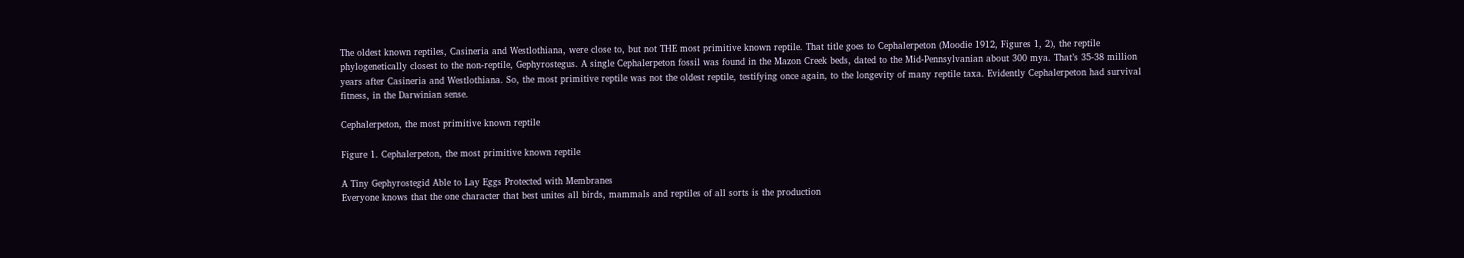The oldest known reptiles, Casineria and Westlothiana, were close to, but not THE most primitive known reptile. That title goes to Cephalerpeton (Moodie 1912, Figures 1, 2), the reptile phylogenetically closest to the non-reptile, Gephyrostegus. A single Cephalerpeton fossil was found in the Mazon Creek beds, dated to the Mid-Pennsylvanian about 300 mya. That’s 35-38 million years after Casineria and Westlothiana. So, the most primitive reptile was not the oldest reptile, testifying once again, to the longevity of many reptile taxa. Evidently Cephalerpeton had survival fitness, in the Darwinian sense.

Cephalerpeton, the most primitive known reptile

Figure 1. Cephalerpeton, the most primitive known reptile

A Tiny Gephyrostegid Able to Lay Eggs Protected with Membranes
Everyone knows that the one character that best unites all birds, mammals and reptiles of all sorts is the production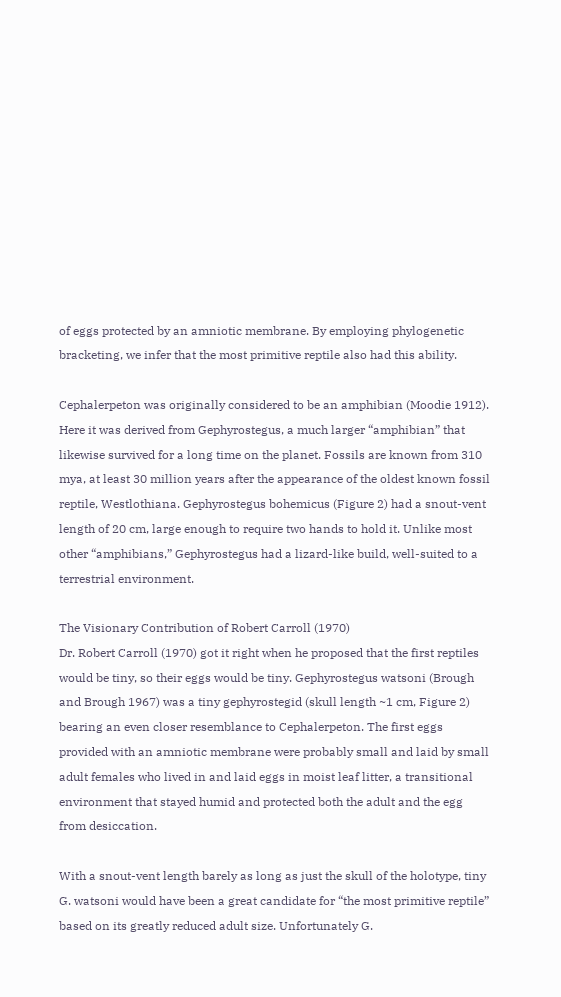of eggs protected by an amniotic membrane. By employing phylogenetic bracketing, we infer that the most primitive reptile also had this ability.

Cephalerpeton was originally considered to be an amphibian (Moodie 1912). Here it was derived from Gephyrostegus, a much larger “amphibian” that likewise survived for a long time on the planet. Fossils are known from 310 mya, at least 30 million years after the appearance of the oldest known fossil reptile, Westlothiana. Gephyrostegus bohemicus (Figure 2) had a snout-vent length of 20 cm, large enough to require two hands to hold it. Unlike most other “amphibians,” Gephyrostegus had a lizard-like build, well-suited to a terrestrial environment.

The Visionary Contribution of Robert Carroll (1970)
Dr. Robert Carroll (1970) got it right when he proposed that the first reptiles would be tiny, so their eggs would be tiny. Gephyrostegus watsoni (Brough and Brough 1967) was a tiny gephyrostegid (skull length ~1 cm, Figure 2) bearing an even closer resemblance to Cephalerpeton. The first eggs provided with an amniotic membrane were probably small and laid by small adult females who lived in and laid eggs in moist leaf litter, a transitional environment that stayed humid and protected both the adult and the egg from desiccation.

With a snout-vent length barely as long as just the skull of the holotype, tiny G. watsoni would have been a great candidate for “the most primitive reptile” based on its greatly reduced adult size. Unfortunately G.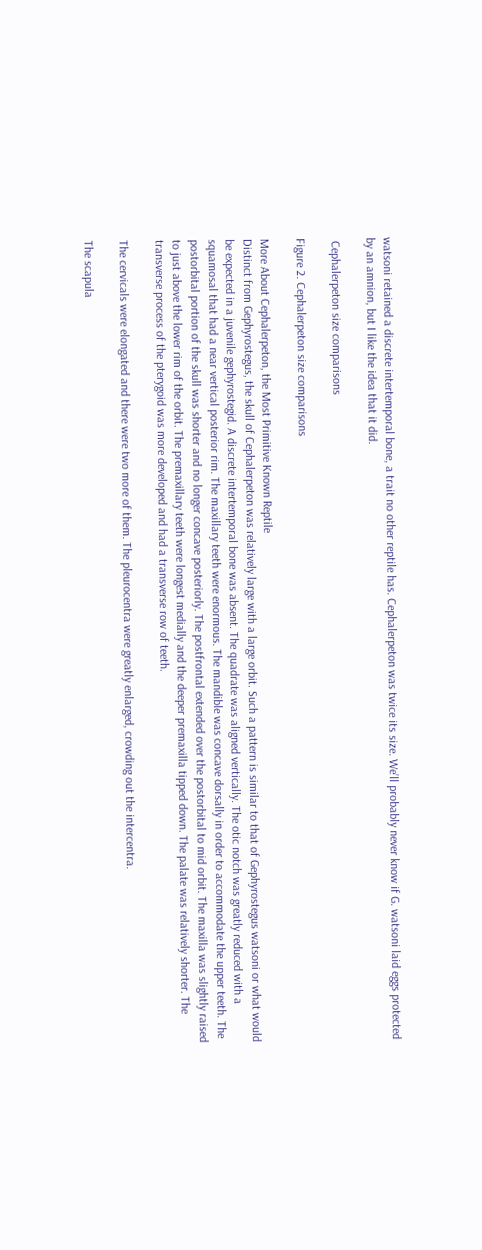watsoni retained a discrete intertemporal bone, a trait no other reptile has. Cephalerpeton was twice its size. We’ll probably never know if G. watsoni laid eggs protected by an amnion, but I like the idea that it did.

 Cephalerpeton size comparisons

Figure 2. Cephalerpeton size comparisons

More About Cephalerpeton, the Most Primitive Known Reptile
Distinct from Gephyrostegus, the skull of Cephalerpeton was relatively large with a large orbit. Such a pattern is similar to that of Gephyrostegus watsoni or what would be expected in a juvenile gephyrostegid. A discrete intertemporal bone was absent. The quadrate was aligned vertically. The otic notch was greatly reduced with a squamosal that had a near vertical posterior rim. The maxillary teeth were enormous. The mandible was concave dorsally in order to accommodate the upper teeth. The postorbital portion of the skull was shorter and no longer concave posteriorly. The postfrontal extended over the postorbital to mid orbit. The maxilla was slightly raised to just above the lower rim of the orbit. The premaxillary teeth were longest medially and the deeper premaxilla tipped down. The palate was relatively shorter. The transverse process of the pterygoid was more developed and had a transverse row of teeth.

The cervicals were elongated and there were two more of them. The pleurocentra were greatly enlarged, crowding out the intercentra.

The scapula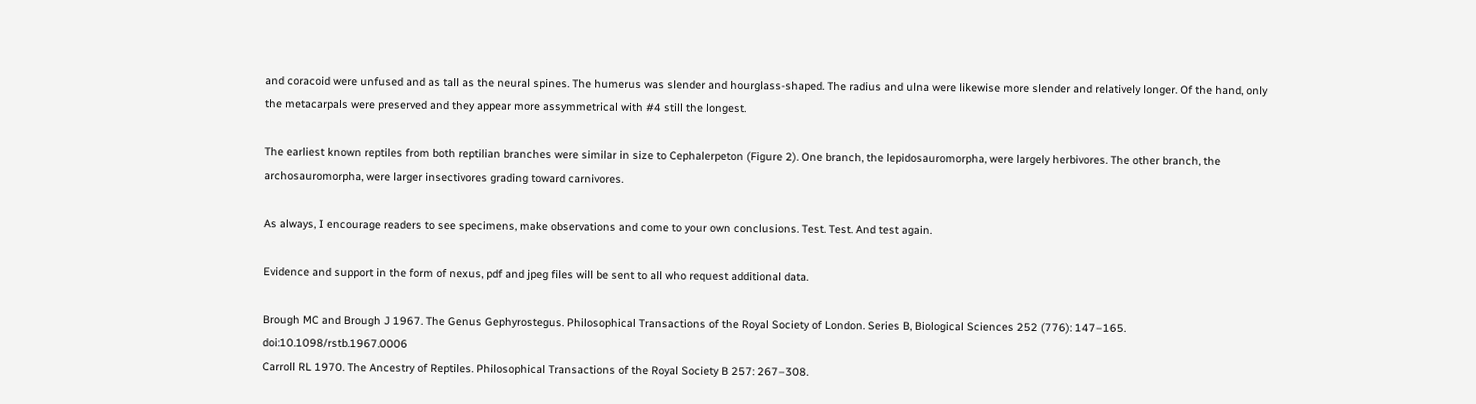and coracoid were unfused and as tall as the neural spines. The humerus was slender and hourglass-shaped. The radius and ulna were likewise more slender and relatively longer. Of the hand, only the metacarpals were preserved and they appear more assymmetrical with #4 still the longest.

The earliest known reptiles from both reptilian branches were similar in size to Cephalerpeton (Figure 2). One branch, the lepidosauromorpha, were largely herbivores. The other branch, the archosauromorpha, were larger insectivores grading toward carnivores.

As always, I encourage readers to see specimens, make observations and come to your own conclusions. Test. Test. And test again.

Evidence and support in the form of nexus, pdf and jpeg files will be sent to all who request additional data.

Brough MC and Brough J 1967. The Genus Gephyrostegus. Philosophical Transactions of the Royal Society of London. Series B, Biological Sciences 252 (776): 147–165. doi:10.1098/rstb.1967.0006
Carroll RL 1970. The Ancestry of Reptiles. Philosophical Transactions of the Royal Society B 257: 267–308.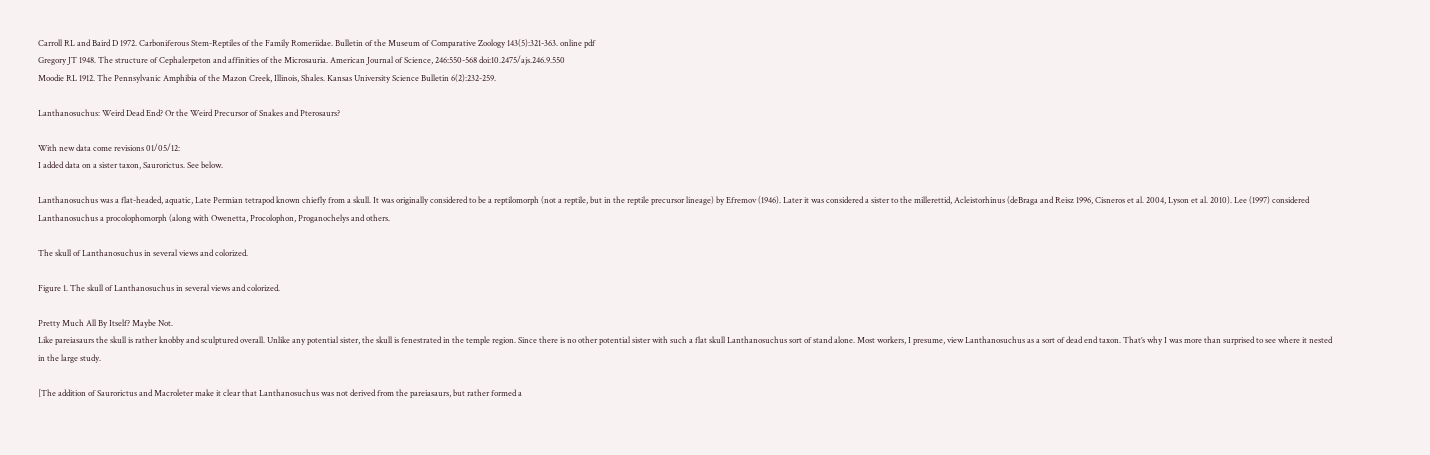Carroll RL and Baird D 1972. Carboniferous Stem-Reptiles of the Family Romeriidae. Bulletin of the Museum of Comparative Zoology 143(5):321-363. online pdf
Gregory JT 1948. The structure of Cephalerpeton and affinities of the Microsauria. American Journal of Science, 246:550-568 doi:10.2475/ajs.246.9.550
Moodie RL 1912. The Pennsylvanic Amphibia of the Mazon Creek, Illinois, Shales. Kansas University Science Bulletin 6(2):232-259.

Lanthanosuchus: Weird Dead End? Or the Weird Precursor of Snakes and Pterosaurs?

With new data come revisions 01/05/12:
I added data on a sister taxon, Saurorictus. See below.

Lanthanosuchus was a flat-headed, aquatic, Late Permian tetrapod known chiefly from a skull. It was originally considered to be a reptilomorph (not a reptile, but in the reptile precursor lineage) by Efremov (1946). Later it was considered a sister to the millerettid, Acleistorhinus (deBraga and Reisz 1996, Cisneros et al. 2004, Lyson et al. 2010). Lee (1997) considered Lanthanosuchus a procolophomorph (along with Owenetta, Procolophon, Proganochelys and others.

The skull of Lanthanosuchus in several views and colorized.

Figure 1. The skull of Lanthanosuchus in several views and colorized.

Pretty Much All By Itself? Maybe Not.
Like pareiasaurs the skull is rather knobby and sculptured overall. Unlike any potential sister, the skull is fenestrated in the temple region. Since there is no other potential sister with such a flat skull Lanthanosuchus sort of stand alone. Most workers, I presume, view Lanthanosuchus as a sort of dead end taxon. That’s why I was more than surprised to see where it nested in the large study.

[The addition of Saurorictus and Macroleter make it clear that Lanthanosuchus was not derived from the pareiasaurs, but rather formed a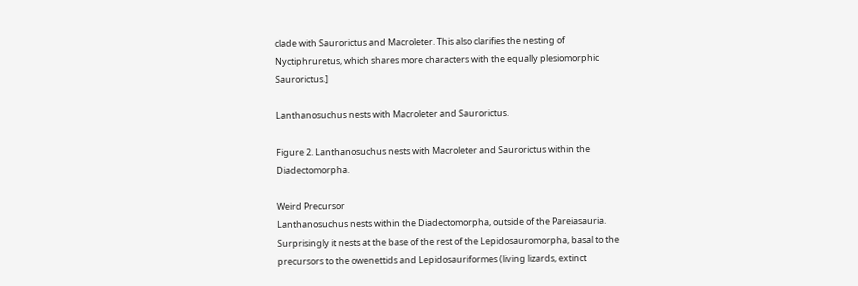clade with Saurorictus and Macroleter. This also clarifies the nesting of Nyctiphruretus, which shares more characters with the equally plesiomorphic Saurorictus.]

Lanthanosuchus nests with Macroleter and Saurorictus.

Figure 2. Lanthanosuchus nests with Macroleter and Saurorictus within the Diadectomorpha.

Weird Precursor
Lanthanosuchus nests within the Diadectomorpha, outside of the Pareiasauria. Surprisingly it nests at the base of the rest of the Lepidosauromorpha, basal to the precursors to the owenettids and Lepidosauriformes (living lizards, extinct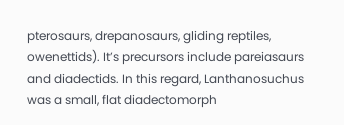pterosaurs, drepanosaurs, gliding reptiles, owenettids). It’s precursors include pareiasaurs and diadectids. In this regard, Lanthanosuchus was a small, flat diadectomorph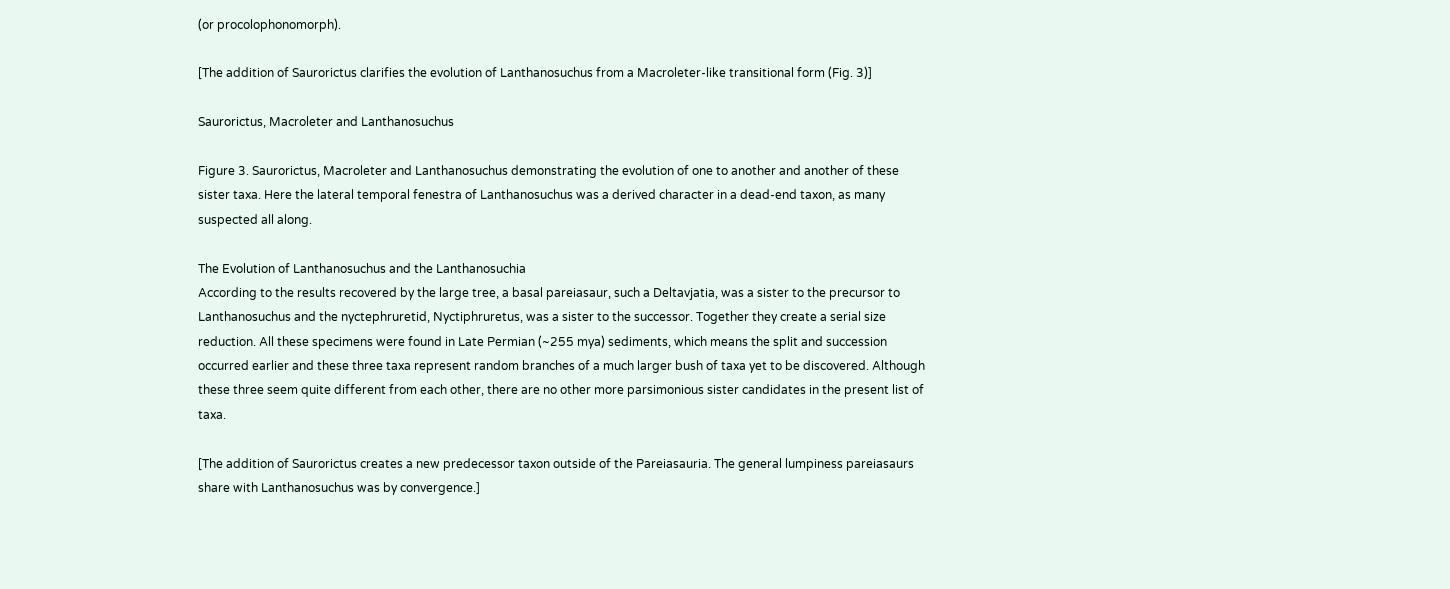(or procolophonomorph).

[The addition of Saurorictus clarifies the evolution of Lanthanosuchus from a Macroleter-like transitional form (Fig. 3)]

Saurorictus, Macroleter and Lanthanosuchus

Figure 3. Saurorictus, Macroleter and Lanthanosuchus demonstrating the evolution of one to another and another of these sister taxa. Here the lateral temporal fenestra of Lanthanosuchus was a derived character in a dead-end taxon, as many suspected all along.

The Evolution of Lanthanosuchus and the Lanthanosuchia
According to the results recovered by the large tree, a basal pareiasaur, such a Deltavjatia, was a sister to the precursor to Lanthanosuchus and the nyctephruretid, Nyctiphruretus, was a sister to the successor. Together they create a serial size reduction. All these specimens were found in Late Permian (~255 mya) sediments, which means the split and succession occurred earlier and these three taxa represent random branches of a much larger bush of taxa yet to be discovered. Although these three seem quite different from each other, there are no other more parsimonious sister candidates in the present list of taxa.

[The addition of Saurorictus creates a new predecessor taxon outside of the Pareiasauria. The general lumpiness pareiasaurs share with Lanthanosuchus was by convergence.]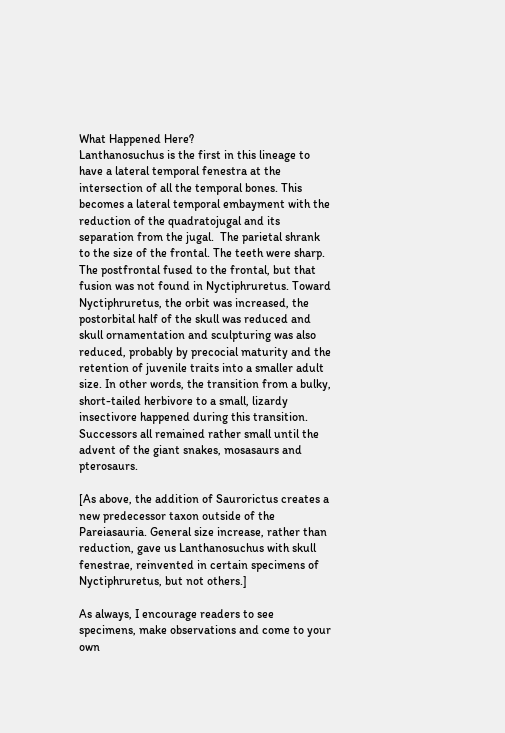What Happened Here?
Lanthanosuchus is the first in this lineage to have a lateral temporal fenestra at the intersection of all the temporal bones. This becomes a lateral temporal embayment with the reduction of the quadratojugal and its separation from the jugal.  The parietal shrank to the size of the frontal. The teeth were sharp. The postfrontal fused to the frontal, but that fusion was not found in Nyctiphruretus. Toward Nyctiphruretus, the orbit was increased, the postorbital half of the skull was reduced and skull ornamentation and sculpturing was also reduced, probably by precocial maturity and the retention of juvenile traits into a smaller adult size. In other words, the transition from a bulky, short-tailed herbivore to a small, lizardy insectivore happened during this transition. Successors all remained rather small until the advent of the giant snakes, mosasaurs and pterosaurs.

[As above, the addition of Saurorictus creates a new predecessor taxon outside of the Pareiasauria. General size increase, rather than reduction, gave us Lanthanosuchus with skull fenestrae, reinvented in certain specimens of Nyctiphruretus, but not others.]

As always, I encourage readers to see specimens, make observations and come to your own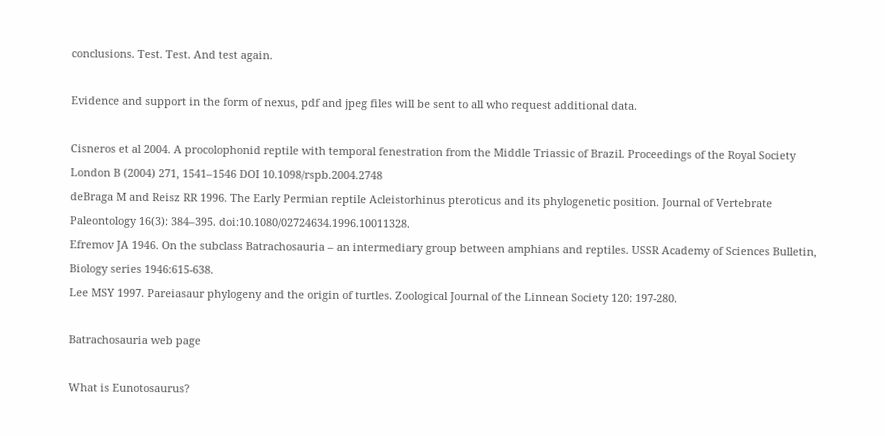conclusions. Test. Test. And test again.

Evidence and support in the form of nexus, pdf and jpeg files will be sent to all who request additional data.

Cisneros et al 2004. A procolophonid reptile with temporal fenestration from the Middle Triassic of Brazil. Proceedings of the Royal Society London B (2004) 271, 1541–1546 DOI 10.1098/rspb.2004.2748
deBraga M and Reisz RR 1996. The Early Permian reptile Acleistorhinus pteroticus and its phylogenetic position. Journal of Vertebrate Paleontology 16(3): 384–395. doi:10.1080/02724634.1996.10011328.
Efremov JA 1946. On the subclass Batrachosauria – an intermediary group between amphians and reptiles. USSR Academy of Sciences Bulletin, Biology series 1946:615-638.
Lee MSY 1997. Pareiasaur phylogeny and the origin of turtles. Zoological Journal of the Linnean Society 120: 197-280.

Batrachosauria web page

What is Eunotosaurus?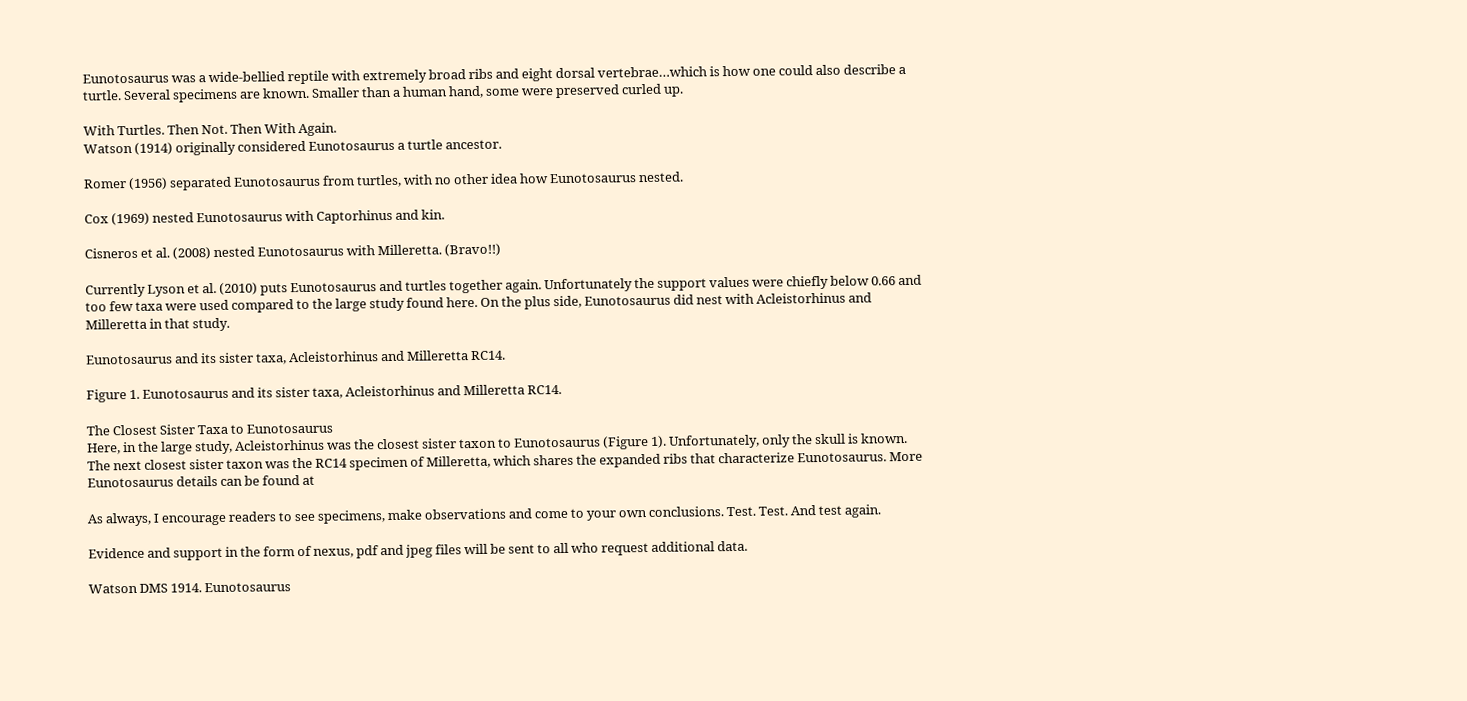Eunotosaurus was a wide-bellied reptile with extremely broad ribs and eight dorsal vertebrae…which is how one could also describe a turtle. Several specimens are known. Smaller than a human hand, some were preserved curled up.

With Turtles. Then Not. Then With Again.
Watson (1914) originally considered Eunotosaurus a turtle ancestor.

Romer (1956) separated Eunotosaurus from turtles, with no other idea how Eunotosaurus nested.

Cox (1969) nested Eunotosaurus with Captorhinus and kin.

Cisneros et al. (2008) nested Eunotosaurus with Milleretta. (Bravo!!)

Currently Lyson et al. (2010) puts Eunotosaurus and turtles together again. Unfortunately the support values were chiefly below 0.66 and too few taxa were used compared to the large study found here. On the plus side, Eunotosaurus did nest with Acleistorhinus and Milleretta in that study.

Eunotosaurus and its sister taxa, Acleistorhinus and Milleretta RC14.

Figure 1. Eunotosaurus and its sister taxa, Acleistorhinus and Milleretta RC14.

The Closest Sister Taxa to Eunotosaurus
Here, in the large study, Acleistorhinus was the closest sister taxon to Eunotosaurus (Figure 1). Unfortunately, only the skull is known. The next closest sister taxon was the RC14 specimen of Milleretta, which shares the expanded ribs that characterize Eunotosaurus. More Eunotosaurus details can be found at

As always, I encourage readers to see specimens, make observations and come to your own conclusions. Test. Test. And test again.

Evidence and support in the form of nexus, pdf and jpeg files will be sent to all who request additional data.

Watson DMS 1914. Eunotosaurus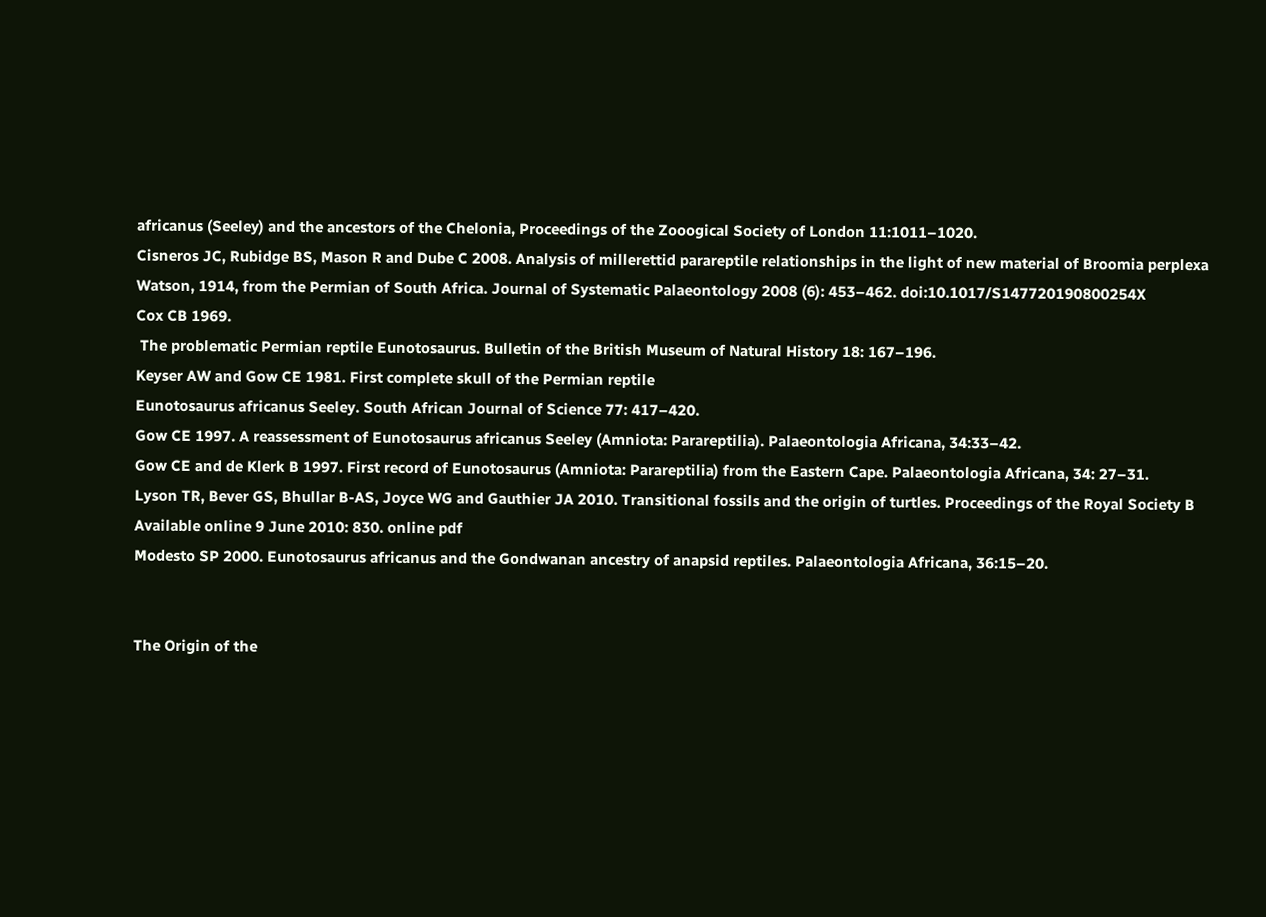africanus (Seeley) and the ancestors of the Chelonia, Proceedings of the Zooogical Society of London 11:1011–1020.
Cisneros JC, Rubidge BS, Mason R and Dube C 2008. Analysis of millerettid parareptile relationships in the light of new material of Broomia perplexa Watson, 1914, from the Permian of South Africa. Journal of Systematic Palaeontology 2008 (6): 453–462. doi:10.1017/S147720190800254X
Cox CB 1969.
 The problematic Permian reptile Eunotosaurus. Bulletin of the British Museum of Natural History 18: 167–196.
Keyser AW and Gow CE 1981. First complete skull of the Permian reptile
Eunotosaurus africanus Seeley. South African Journal of Science 77: 417–420.
Gow CE 1997. A reassessment of Eunotosaurus africanus Seeley (Amniota: Parareptilia). Palaeontologia Africana, 34:33–42.
Gow CE and de Klerk B 1997. First record of Eunotosaurus (Amniota: Parareptilia) from the Eastern Cape. Palaeontologia Africana, 34: 27–31.
Lyson TR, Bever GS, Bhullar B-AS, Joyce WG and Gauthier JA 2010. Transitional fossils and the origin of turtles. Proceedings of the Royal Society B Available online 9 June 2010: 830. online pdf
Modesto SP 2000. Eunotosaurus africanus and the Gondwanan ancestry of anapsid reptiles. Palaeontologia Africana, 36:15–20.


The Origin of the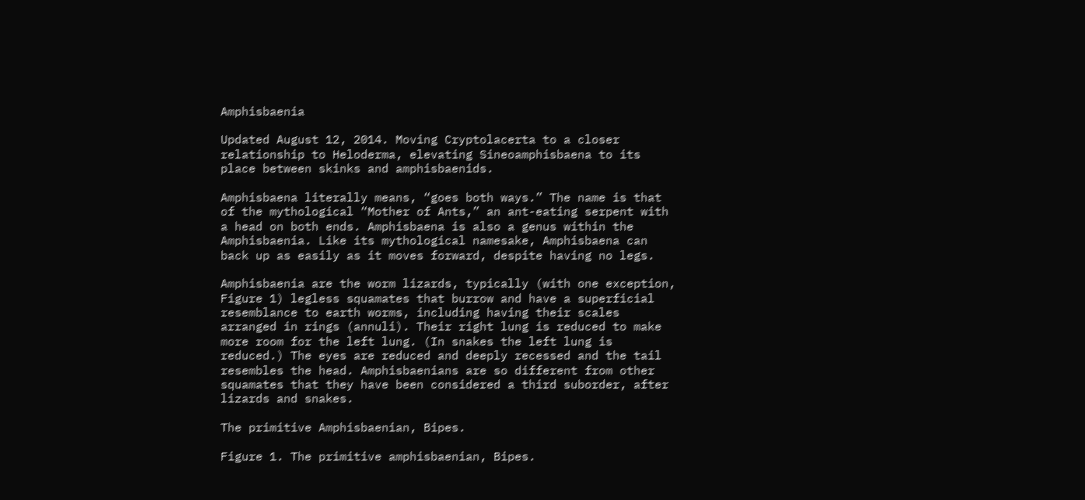Amphisbaenia

Updated August 12, 2014. Moving Cryptolacerta to a closer relationship to Heloderma, elevating Sineoamphisbaena to its place between skinks and amphisbaenids.

Amphisbaena literally means, “goes both ways.” The name is that of the mythological “Mother of Ants,” an ant-eating serpent with a head on both ends. Amphisbaena is also a genus within the Amphisbaenia. Like its mythological namesake, Amphisbaena can back up as easily as it moves forward, despite having no legs.

Amphisbaenia are the worm lizards, typically (with one exception, Figure 1) legless squamates that burrow and have a superficial resemblance to earth worms, including having their scales arranged in rings (annuli). Their right lung is reduced to make more room for the left lung. (In snakes the left lung is reduced.) The eyes are reduced and deeply recessed and the tail resembles the head. Amphisbaenians are so different from other squamates that they have been considered a third suborder, after lizards and snakes.

The primitive Amphisbaenian, Bipes.

Figure 1. The primitive amphisbaenian, Bipes.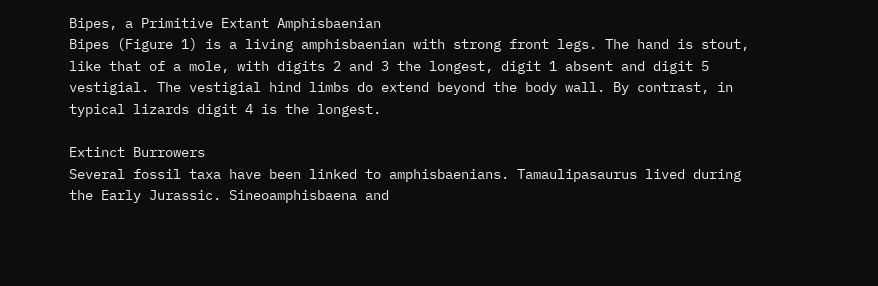Bipes, a Primitive Extant Amphisbaenian
Bipes (Figure 1) is a living amphisbaenian with strong front legs. The hand is stout, like that of a mole, with digits 2 and 3 the longest, digit 1 absent and digit 5 vestigial. The vestigial hind limbs do extend beyond the body wall. By contrast, in typical lizards digit 4 is the longest.

Extinct Burrowers
Several fossil taxa have been linked to amphisbaenians. Tamaulipasaurus lived during the Early Jurassic. Sineoamphisbaena and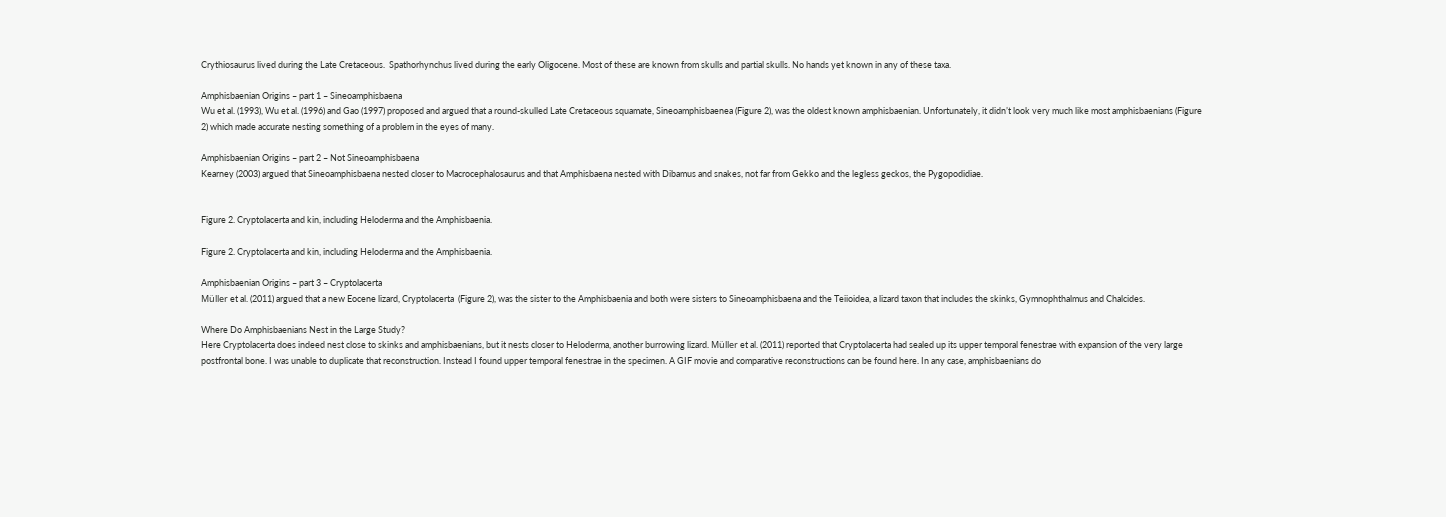Crythiosaurus lived during the Late Cretaceous.  Spathorhynchus lived during the early Oligocene. Most of these are known from skulls and partial skulls. No hands yet known in any of these taxa.

Amphisbaenian Origins – part 1 – Sineoamphisbaena
Wu et al. (1993), Wu et al. (1996) and Gao (1997) proposed and argued that a round-skulled Late Cretaceous squamate, Sineoamphisbaenea (Figure 2), was the oldest known amphisbaenian. Unfortunately, it didn’t look very much like most amphisbaenians (Figure 2) which made accurate nesting something of a problem in the eyes of many.

Amphisbaenian Origins – part 2 – Not Sineoamphisbaena
Kearney (2003) argued that Sineoamphisbaena nested closer to Macrocephalosaurus and that Amphisbaena nested with Dibamus and snakes, not far from Gekko and the legless geckos, the Pygopodidiae.


Figure 2. Cryptolacerta and kin, including Heloderma and the Amphisbaenia.

Figure 2. Cryptolacerta and kin, including Heloderma and the Amphisbaenia.

Amphisbaenian Origins – part 3 – Cryptolacerta
Müller et al. (2011) argued that a new Eocene lizard, Cryptolacerta  (Figure 2), was the sister to the Amphisbaenia and both were sisters to Sineoamphisbaena and the Teiioidea, a lizard taxon that includes the skinks, Gymnophthalmus and Chalcides.

Where Do Amphisbaenians Nest in the Large Study?
Here Cryptolacerta does indeed nest close to skinks and amphisbaenians, but it nests closer to Heloderma, another burrowing lizard. Müller et al. (2011) reported that Cryptolacerta had sealed up its upper temporal fenestrae with expansion of the very large postfrontal bone. I was unable to duplicate that reconstruction. Instead I found upper temporal fenestrae in the specimen. A GIF movie and comparative reconstructions can be found here. In any case, amphisbaenians do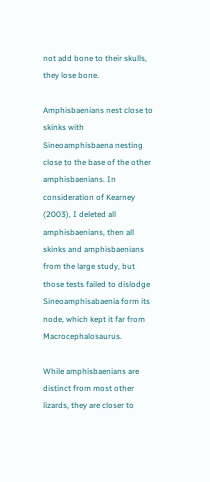not add bone to their skulls, they lose bone.

Amphisbaenians nest close to skinks with Sineoamphisbaena nesting close to the base of the other amphisbaenians. In consideration of Kearney (2003), I deleted all amphisbaenians, then all skinks and amphisbaenians from the large study, but those tests failed to dislodge Sineoamphisabaenia form its node, which kept it far from Macrocephalosaurus.

While amphisbaenians are distinct from most other lizards, they are closer to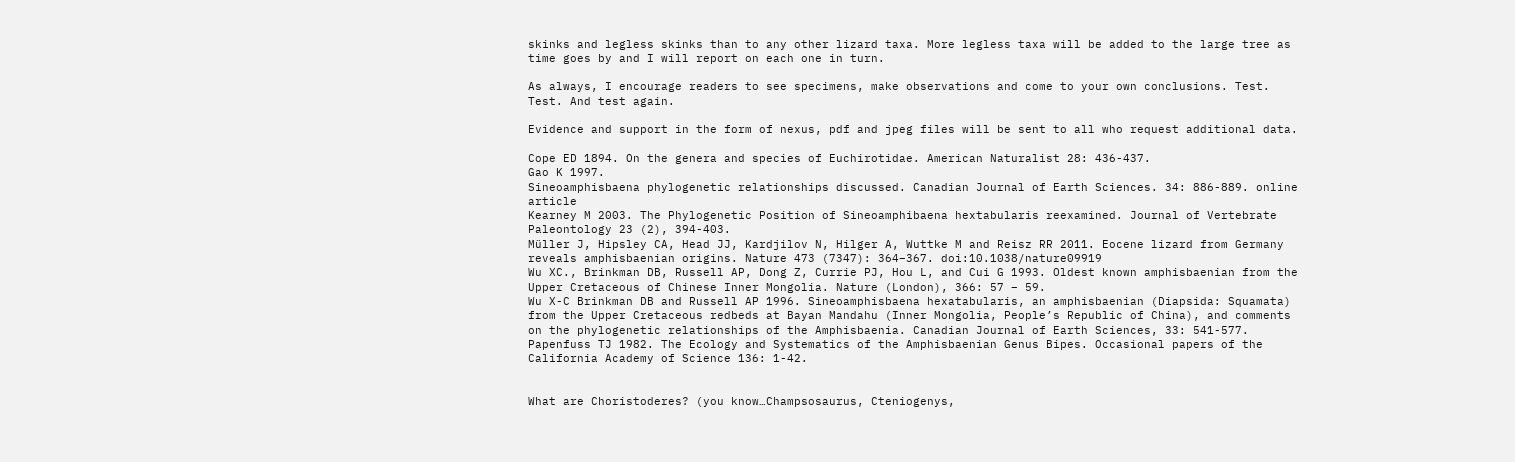skinks and legless skinks than to any other lizard taxa. More legless taxa will be added to the large tree as time goes by and I will report on each one in turn.

As always, I encourage readers to see specimens, make observations and come to your own conclusions. Test. Test. And test again.

Evidence and support in the form of nexus, pdf and jpeg files will be sent to all who request additional data.

Cope ED 1894. On the genera and species of Euchirotidae. American Naturalist 28: 436-437.
Gao K 1997.
Sineoamphisbaena phylogenetic relationships discussed. Canadian Journal of Earth Sciences. 34: 886-889. online article
Kearney M 2003. The Phylogenetic Position of Sineoamphibaena hextabularis reexamined. Journal of Vertebrate Paleontology 23 (2), 394-403.
Müller J, Hipsley CA, Head JJ, Kardjilov N, Hilger A, Wuttke M and Reisz RR 2011. Eocene lizard from Germany reveals amphisbaenian origins. Nature 473 (7347): 364–367. doi:10.1038/nature09919
Wu XC., Brinkman DB, Russell AP, Dong Z, Currie PJ, Hou L, and Cui G 1993. Oldest known amphisbaenian from the Upper Cretaceous of Chinese Inner Mongolia. Nature (London), 366: 57 – 59.
Wu X-C Brinkman DB and Russell AP 1996. Sineoamphisbaena hexatabularis, an amphisbaenian (Diapsida: Squamata) from the Upper Cretaceous redbeds at Bayan Mandahu (Inner Mongolia, People’s Republic of China), and comments on the phylogenetic relationships of the Amphisbaenia. Canadian Journal of Earth Sciences, 33: 541-577.
Papenfuss TJ 1982. The Ecology and Systematics of the Amphisbaenian Genus Bipes. Occasional papers of the California Academy of Science 136: 1-42.


What are Choristoderes? (you know…Champsosaurus, Cteniogenys,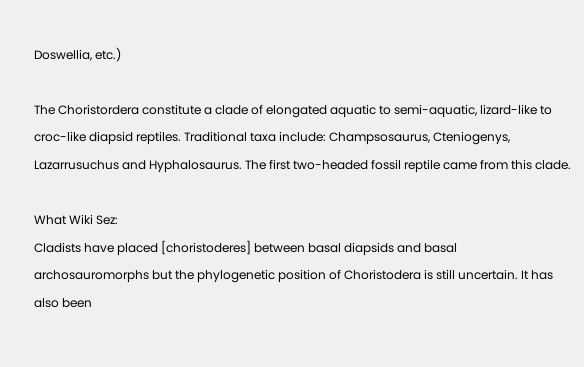Doswellia, etc.)

The Choristordera constitute a clade of elongated aquatic to semi-aquatic, lizard-like to croc-like diapsid reptiles. Traditional taxa include: Champsosaurus, Cteniogenys, Lazarrusuchus and Hyphalosaurus. The first two-headed fossil reptile came from this clade.

What Wiki Sez:
Cladists have placed [choristoderes] between basal diapsids and basal  archosauromorphs but the phylogenetic position of Choristodera is still uncertain. It has also been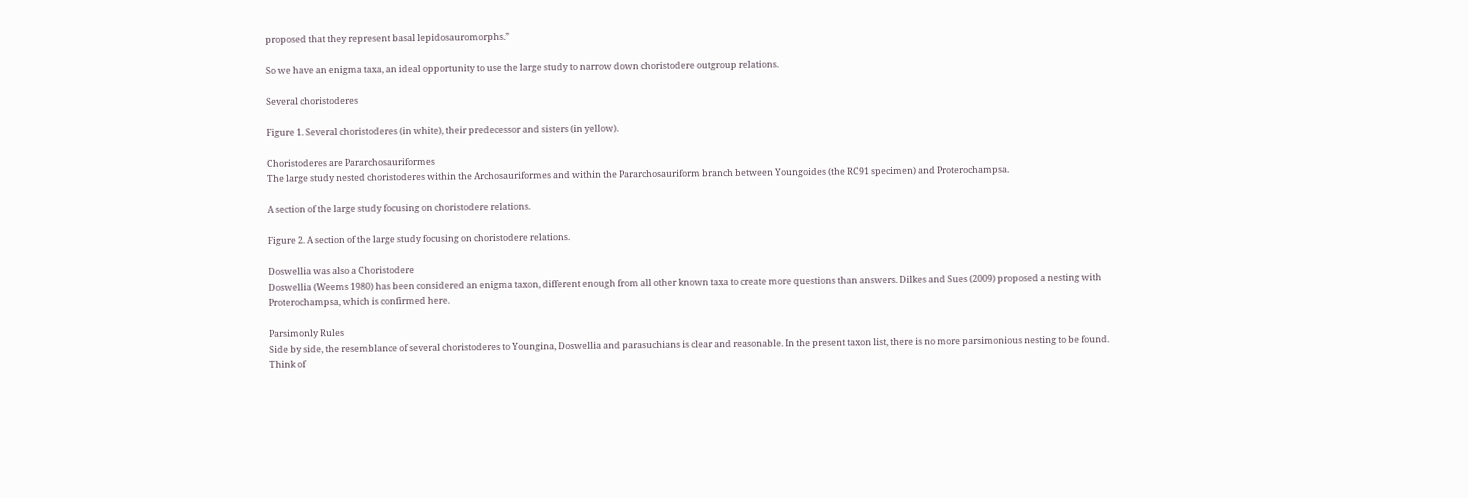proposed that they represent basal lepidosauromorphs.”

So we have an enigma taxa, an ideal opportunity to use the large study to narrow down choristodere outgroup relations.

Several choristoderes

Figure 1. Several choristoderes (in white), their predecessor and sisters (in yellow).

Choristoderes are Pararchosauriformes
The large study nested choristoderes within the Archosauriformes and within the Pararchosauriform branch between Youngoides (the RC91 specimen) and Proterochampsa.

A section of the large study focusing on choristodere relations.

Figure 2. A section of the large study focusing on choristodere relations.

Doswellia was also a Choristodere
Doswellia (Weems 1980) has been considered an enigma taxon, different enough from all other known taxa to create more questions than answers. Dilkes and Sues (2009) proposed a nesting with Proterochampsa, which is confirmed here.

Parsimonly Rules
Side by side, the resemblance of several choristoderes to Youngina, Doswellia and parasuchians is clear and reasonable. In the present taxon list, there is no more parsimonious nesting to be found. Think of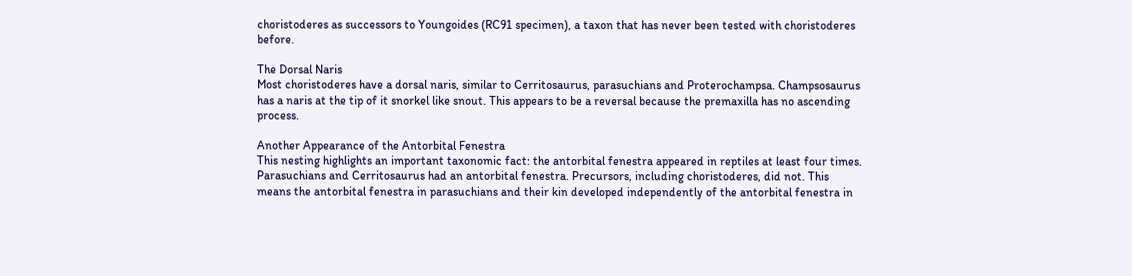choristoderes as successors to Youngoides (RC91 specimen), a taxon that has never been tested with choristoderes before.

The Dorsal Naris
Most choristoderes have a dorsal naris, similar to Cerritosaurus, parasuchians and Proterochampsa. Champsosaurus has a naris at the tip of it snorkel like snout. This appears to be a reversal because the premaxilla has no ascending process.

Another Appearance of the Antorbital Fenestra
This nesting highlights an important taxonomic fact: the antorbital fenestra appeared in reptiles at least four times. Parasuchians and Cerritosaurus had an antorbital fenestra. Precursors, including choristoderes, did not. This means the antorbital fenestra in parasuchians and their kin developed independently of the antorbital fenestra in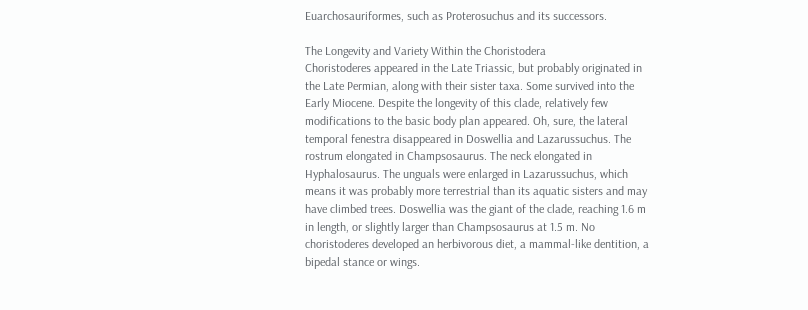Euarchosauriformes, such as Proterosuchus and its successors.

The Longevity and Variety Within the Choristodera
Choristoderes appeared in the Late Triassic, but probably originated in the Late Permian, along with their sister taxa. Some survived into the Early Miocene. Despite the longevity of this clade, relatively few modifications to the basic body plan appeared. Oh, sure, the lateral temporal fenestra disappeared in Doswellia and Lazarussuchus. The rostrum elongated in Champsosaurus. The neck elongated in Hyphalosaurus. The unguals were enlarged in Lazarussuchus, which means it was probably more terrestrial than its aquatic sisters and may have climbed trees. Doswellia was the giant of the clade, reaching 1.6 m in length, or slightly larger than Champsosaurus at 1.5 m. No choristoderes developed an herbivorous diet, a mammal-like dentition, a bipedal stance or wings.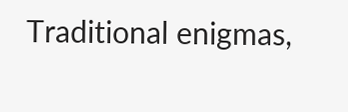Traditional enigmas,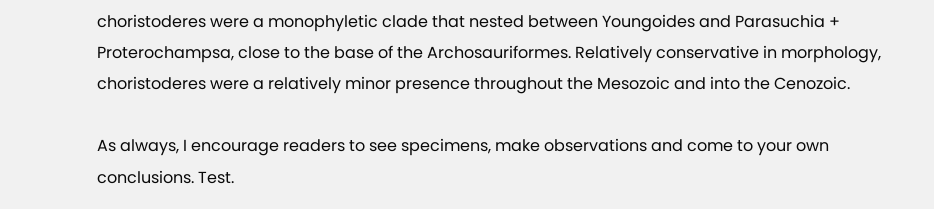choristoderes were a monophyletic clade that nested between Youngoides and Parasuchia + Proterochampsa, close to the base of the Archosauriformes. Relatively conservative in morphology, choristoderes were a relatively minor presence throughout the Mesozoic and into the Cenozoic.

As always, I encourage readers to see specimens, make observations and come to your own conclusions. Test.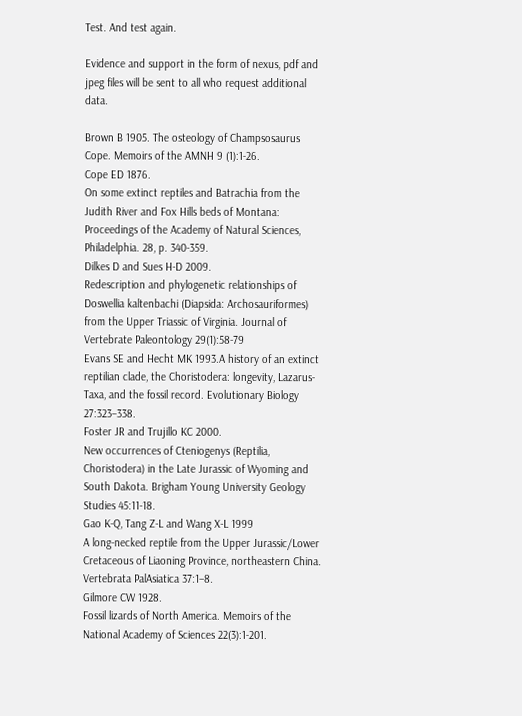Test. And test again.

Evidence and support in the form of nexus, pdf and jpeg files will be sent to all who request additional data.

Brown B 1905. The osteology of Champsosaurus Cope. Memoirs of the AMNH 9 (1):1-26.
Cope ED 1876.
On some extinct reptiles and Batrachia from the Judith River and Fox Hills beds of Montana: Proceedings of the Academy of Natural Sciences, Philadelphia. 28, p. 340-359.
Dilkes D and Sues H-D 2009.
Redescription and phylogenetic relationships of Doswellia kaltenbachi (Diapsida: Archosauriformes) from the Upper Triassic of Virginia. Journal of Vertebrate Paleontology 29(1):58-79
Evans SE and Hecht MK 1993.A history of an extinct reptilian clade, the Choristodera: longevity, Lazarus-Taxa, and the fossil record. Evolutionary Biology 27:323–338.
Foster JR and Trujillo KC 2000.
New occurrences of Cteniogenys (Reptilia, Choristodera) in the Late Jurassic of Wyoming and South Dakota. Brigham Young University Geology Studies 45:11-18.
Gao K-Q, Tang Z-L and Wang X-L 1999
A long-necked reptile from the Upper Jurassic/Lower Cretaceous of Liaoning Province, northeastern China. Vertebrata PalAsiatica 37:1–8.
Gilmore CW 1928.
Fossil lizards of North America. Memoirs of the National Academy of Sciences 22(3):1-201.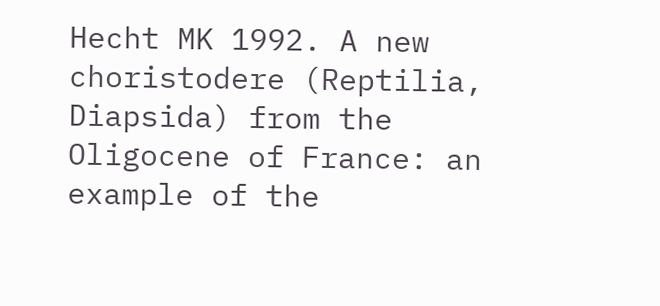Hecht MK 1992. A new choristodere (Reptilia, Diapsida) from the Oligocene of France: an example of the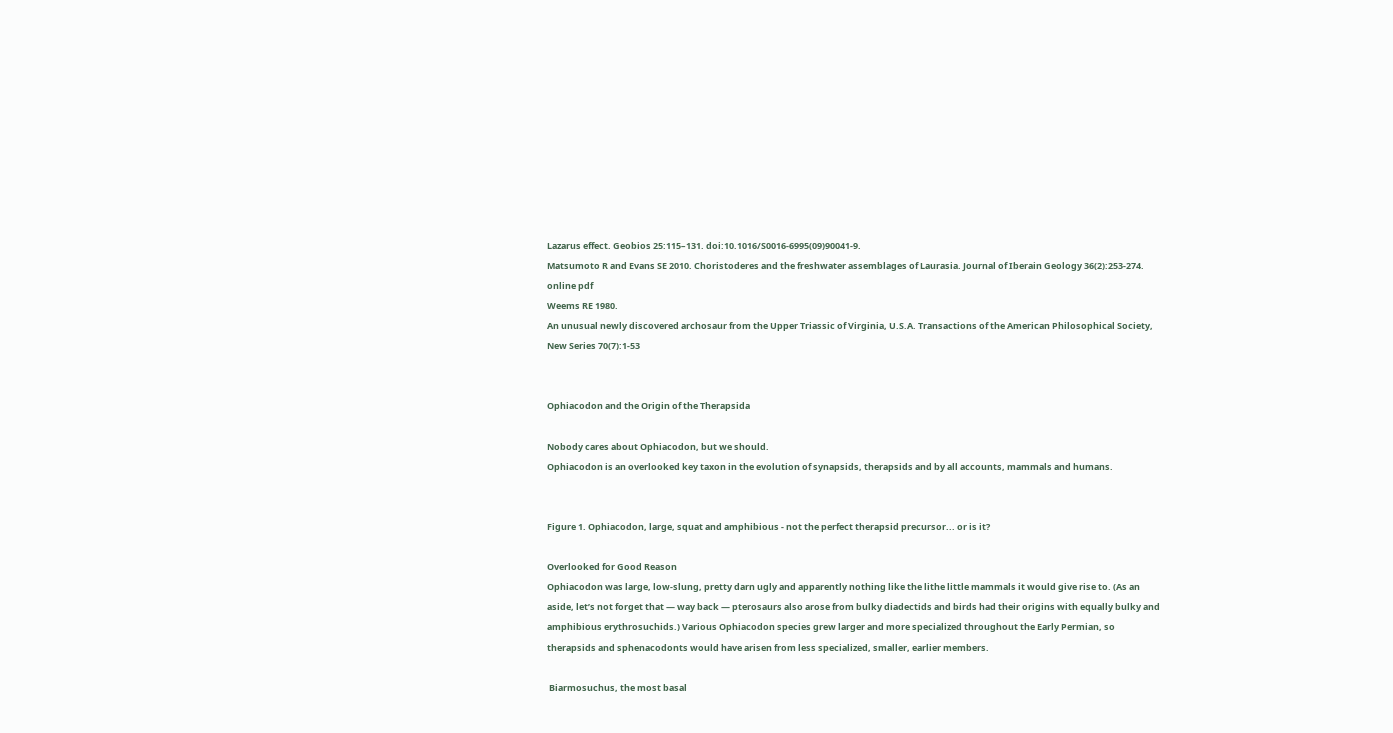Lazarus effect. Geobios 25:115–131. doi:10.1016/S0016-6995(09)90041-9.
Matsumoto R and Evans SE 2010. Choristoderes and the freshwater assemblages of Laurasia. Journal of Iberain Geology 36(2):253-274. online pdf
Weems RE 1980.
An unusual newly discovered archosaur from the Upper Triassic of Virginia, U.S.A. Transactions of the American Philosophical Society, New Series 70(7):1-53


Ophiacodon and the Origin of the Therapsida

Nobody cares about Ophiacodon, but we should.
Ophiacodon is an overlooked key taxon in the evolution of synapsids, therapsids and by all accounts, mammals and humans.


Figure 1. Ophiacodon, large, squat and amphibious - not the perfect therapsid precursor... or is it?

Overlooked for Good Reason
Ophiacodon was large, low-slung, pretty darn ugly and apparently nothing like the lithe little mammals it would give rise to. (As an aside, let’s not forget that — way back — pterosaurs also arose from bulky diadectids and birds had their origins with equally bulky and amphibious erythrosuchids.) Various Ophiacodon species grew larger and more specialized throughout the Early Permian, so therapsids and sphenacodonts would have arisen from less specialized, smaller, earlier members.

 Biarmosuchus, the most basal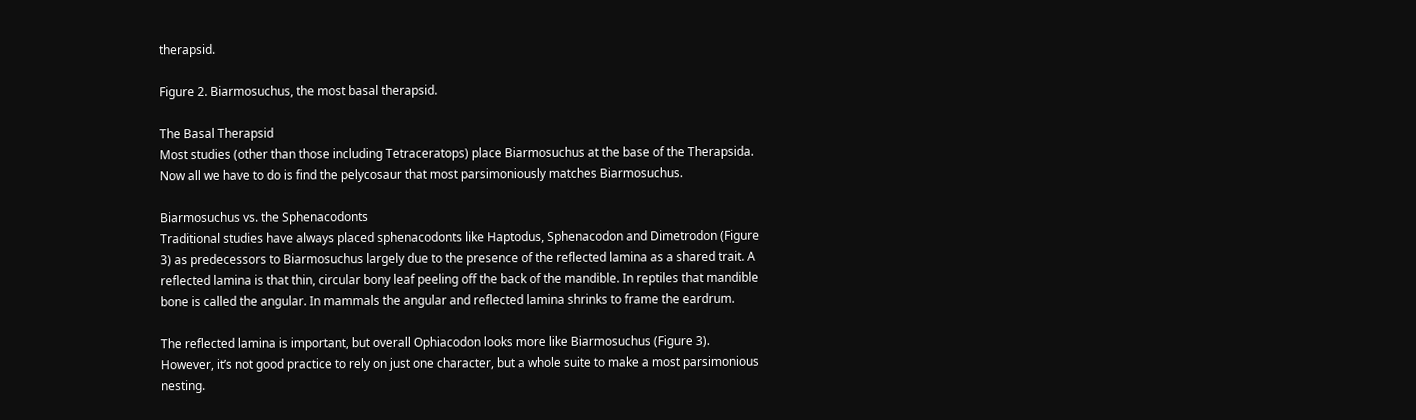therapsid.

Figure 2. Biarmosuchus, the most basal therapsid.

The Basal Therapsid
Most studies (other than those including Tetraceratops) place Biarmosuchus at the base of the Therapsida. Now all we have to do is find the pelycosaur that most parsimoniously matches Biarmosuchus.

Biarmosuchus vs. the Sphenacodonts
Traditional studies have always placed sphenacodonts like Haptodus, Sphenacodon and Dimetrodon (Figure 3) as predecessors to Biarmosuchus largely due to the presence of the reflected lamina as a shared trait. A reflected lamina is that thin, circular bony leaf peeling off the back of the mandible. In reptiles that mandible bone is called the angular. In mammals the angular and reflected lamina shrinks to frame the eardrum.

The reflected lamina is important, but overall Ophiacodon looks more like Biarmosuchus (Figure 3). However, it’s not good practice to rely on just one character, but a whole suite to make a most parsimonious nesting.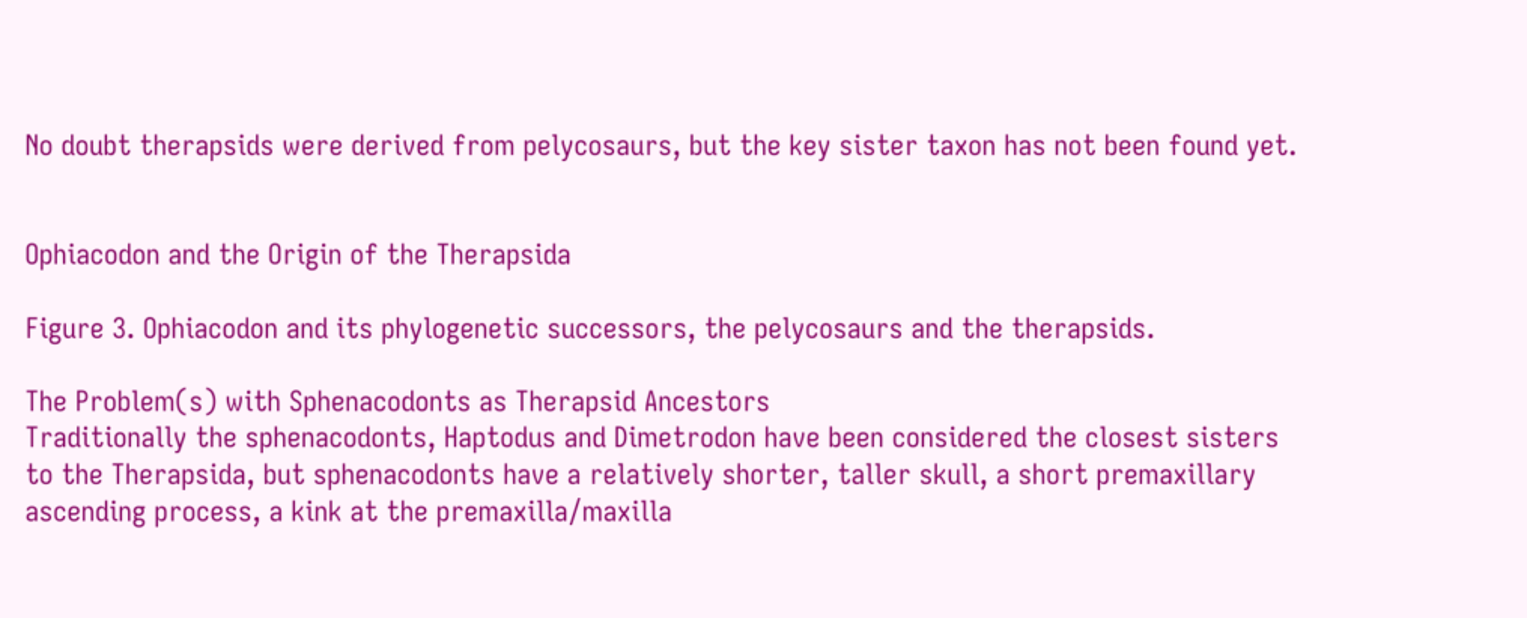No doubt therapsids were derived from pelycosaurs, but the key sister taxon has not been found yet.


Ophiacodon and the Origin of the Therapsida

Figure 3. Ophiacodon and its phylogenetic successors, the pelycosaurs and the therapsids.

The Problem(s) with Sphenacodonts as Therapsid Ancestors
Traditionally the sphenacodonts, Haptodus and Dimetrodon have been considered the closest sisters to the Therapsida, but sphenacodonts have a relatively shorter, taller skull, a short premaxillary ascending process, a kink at the premaxilla/maxilla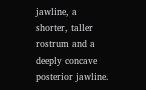jawline, a shorter, taller rostrum and a deeply concave posterior jawline.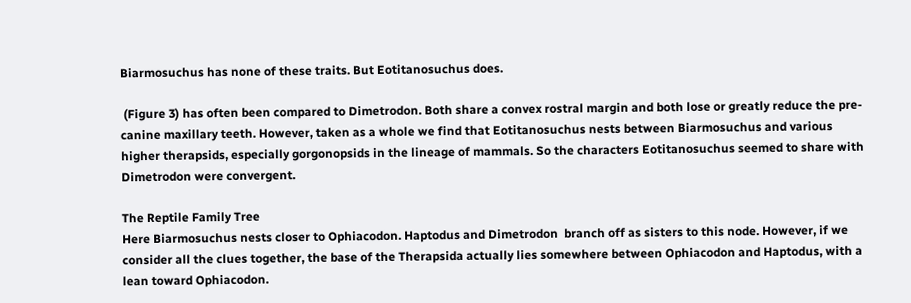Biarmosuchus has none of these traits. But Eotitanosuchus does.

 (Figure 3) has often been compared to Dimetrodon. Both share a convex rostral margin and both lose or greatly reduce the pre-canine maxillary teeth. However, taken as a whole we find that Eotitanosuchus nests between Biarmosuchus and various higher therapsids, especially gorgonopsids in the lineage of mammals. So the characters Eotitanosuchus seemed to share with Dimetrodon were convergent.

The Reptile Family Tree
Here Biarmosuchus nests closer to Ophiacodon. Haptodus and Dimetrodon  branch off as sisters to this node. However, if we consider all the clues together, the base of the Therapsida actually lies somewhere between Ophiacodon and Haptodus, with a lean toward Ophiacodon.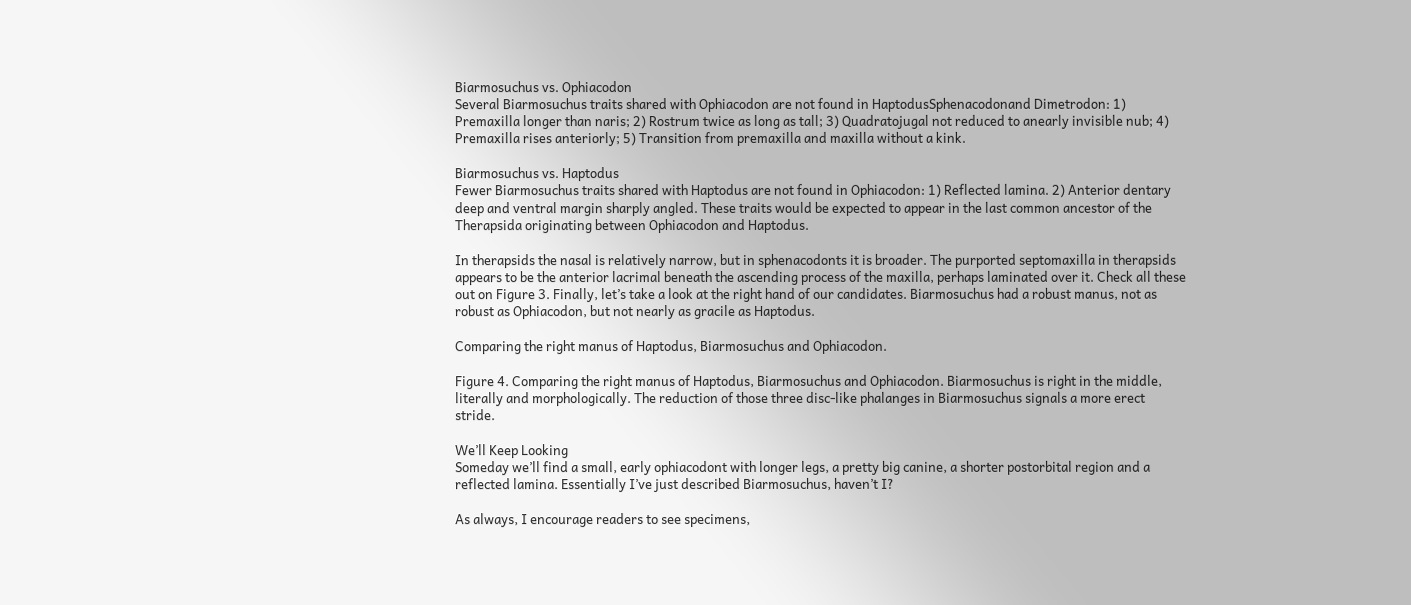Biarmosuchus vs. Ophiacodon
Several Biarmosuchus traits shared with Ophiacodon are not found in HaptodusSphenacodonand Dimetrodon: 1) Premaxilla longer than naris; 2) Rostrum twice as long as tall; 3) Quadratojugal not reduced to anearly invisible nub; 4) Premaxilla rises anteriorly; 5) Transition from premaxilla and maxilla without a kink.

Biarmosuchus vs. Haptodus
Fewer Biarmosuchus traits shared with Haptodus are not found in Ophiacodon: 1) Reflected lamina. 2) Anterior dentary deep and ventral margin sharply angled. These traits would be expected to appear in the last common ancestor of the Therapsida originating between Ophiacodon and Haptodus.

In therapsids the nasal is relatively narrow, but in sphenacodonts it is broader. The purported septomaxilla in therapsids appears to be the anterior lacrimal beneath the ascending process of the maxilla, perhaps laminated over it. Check all these out on Figure 3. Finally, let’s take a look at the right hand of our candidates. Biarmosuchus had a robust manus, not as robust as Ophiacodon, but not nearly as gracile as Haptodus.

Comparing the right manus of Haptodus, Biarmosuchus and Ophiacodon.

Figure 4. Comparing the right manus of Haptodus, Biarmosuchus and Ophiacodon. Biarmosuchus is right in the middle, literally and morphologically. The reduction of those three disc-like phalanges in Biarmosuchus signals a more erect stride.

We’ll Keep Looking
Someday we’ll find a small, early ophiacodont with longer legs, a pretty big canine, a shorter postorbital region and a reflected lamina. Essentially I’ve just described Biarmosuchus, haven’t I?

As always, I encourage readers to see specimens,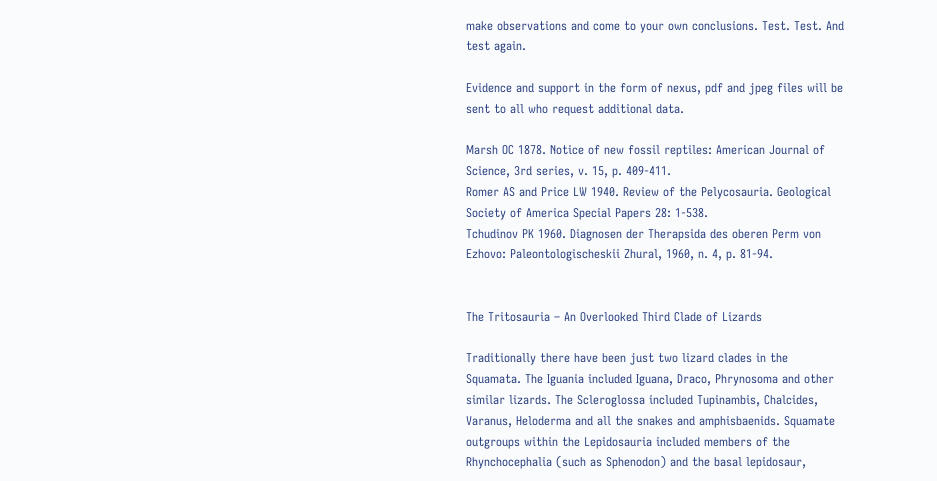make observations and come to your own conclusions. Test. Test. And test again.

Evidence and support in the form of nexus, pdf and jpeg files will be sent to all who request additional data.

Marsh OC 1878. Notice of new fossil reptiles: American Journal of Science, 3rd series, v. 15, p. 409-411.
Romer AS and Price LW 1940. Review of the Pelycosauria. Geological Society of America Special Papers 28: 1-538.
Tchudinov PK 1960. Diagnosen der Therapsida des oberen Perm von Ezhovo: Paleontologischeskii Zhural, 1960, n. 4, p. 81-94.


The Tritosauria – An Overlooked Third Clade of Lizards

Traditionally there have been just two lizard clades in the Squamata. The Iguania included Iguana, Draco, Phrynosoma and other similar lizards. The Scleroglossa included Tupinambis, Chalcides, Varanus, Heloderma and all the snakes and amphisbaenids. Squamate outgroups within the Lepidosauria included members of the Rhynchocephalia (such as Sphenodon) and the basal lepidosaur,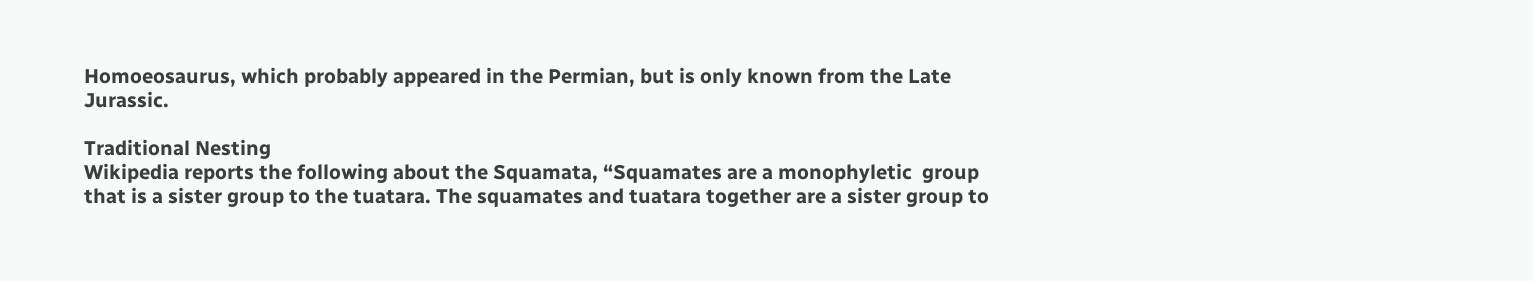Homoeosaurus, which probably appeared in the Permian, but is only known from the Late Jurassic.

Traditional Nesting
Wikipedia reports the following about the Squamata, “Squamates are a monophyletic  group that is a sister group to the tuatara. The squamates and tuatara together are a sister group to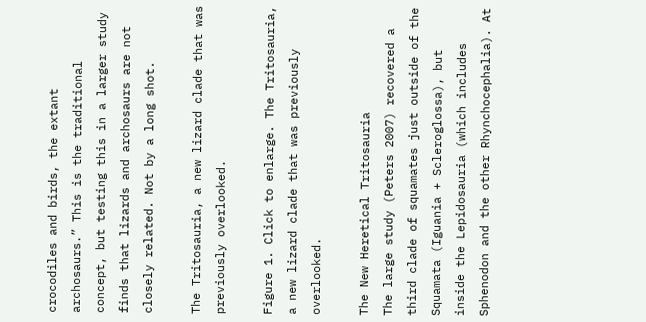crocodiles and birds, the extant archosaurs.” This is the traditional concept, but testing this in a larger study finds that lizards and archosaurs are not closely related. Not by a long shot.

The Tritosauria, a new lizard clade that was previously overlooked.

Figure 1. Click to enlarge. The Tritosauria, a new lizard clade that was previously overlooked.

The New Heretical Tritosauria
The large study (Peters 2007) recovered a third clade of squamates just outside of the Squamata (Iguania + Scleroglossa), but inside the Lepidosauria (which includes Sphenodon and the other Rhynchocephalia). At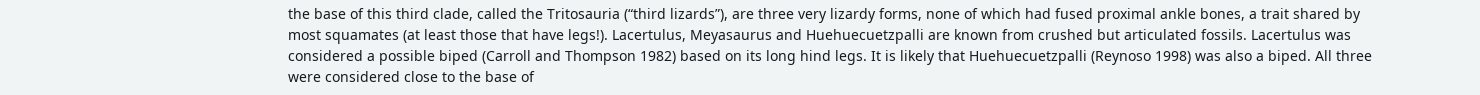the base of this third clade, called the Tritosauria (“third lizards”), are three very lizardy forms, none of which had fused proximal ankle bones, a trait shared by most squamates (at least those that have legs!). Lacertulus, Meyasaurus and Huehuecuetzpalli are known from crushed but articulated fossils. Lacertulus was considered a possible biped (Carroll and Thompson 1982) based on its long hind legs. It is likely that Huehuecuetzpalli (Reynoso 1998) was also a biped. All three were considered close to the base of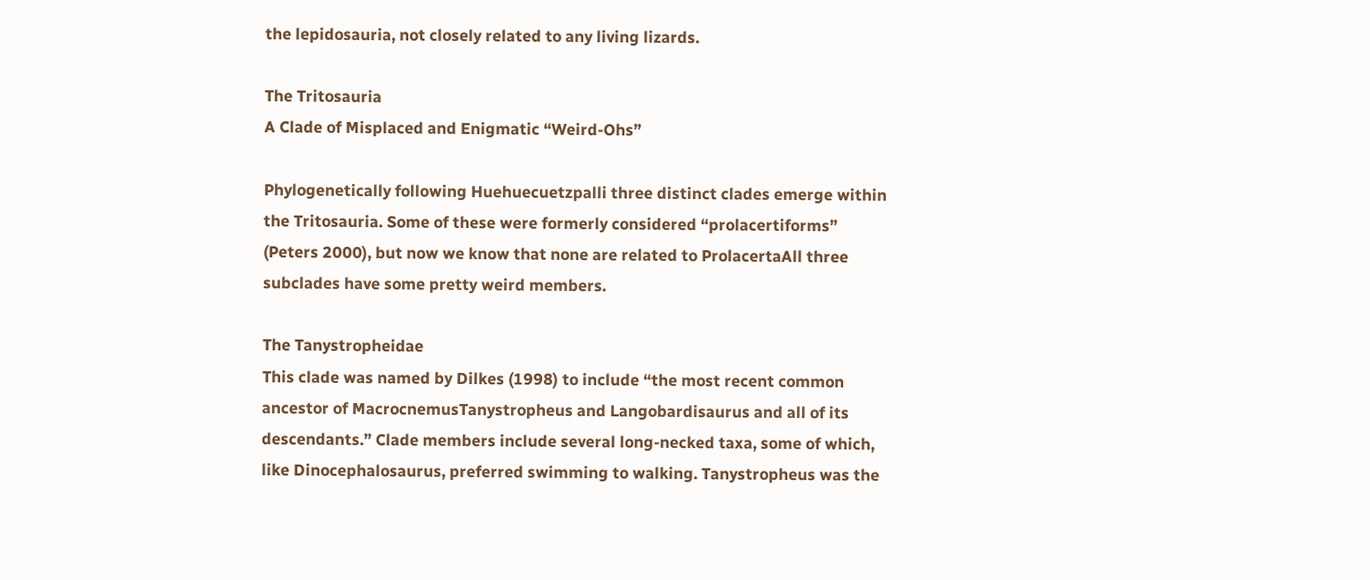the lepidosauria, not closely related to any living lizards.

The Tritosauria
A Clade of Misplaced and Enigmatic “Weird-Ohs”

Phylogenetically following Huehuecuetzpalli three distinct clades emerge within the Tritosauria. Some of these were formerly considered “prolacertiforms” (Peters 2000), but now we know that none are related to ProlacertaAll three subclades have some pretty weird members.

The Tanystropheidae
This clade was named by Dilkes (1998) to include “the most recent common ancestor of MacrocnemusTanystropheus and Langobardisaurus and all of its descendants.” Clade members include several long-necked taxa, some of which, like Dinocephalosaurus, preferred swimming to walking. Tanystropheus was the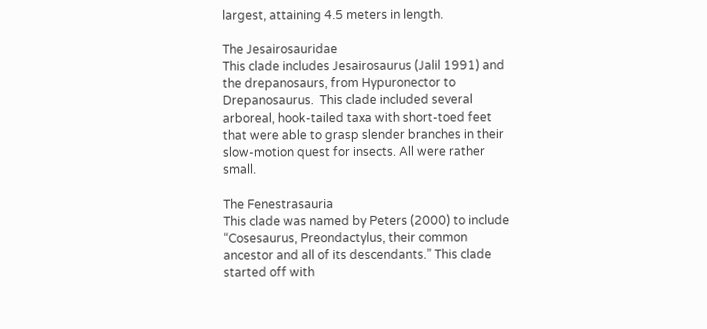largest, attaining 4.5 meters in length.

The Jesairosauridae
This clade includes Jesairosaurus (Jalil 1991) and the drepanosaurs, from Hypuronector to Drepanosaurus.  This clade included several arboreal, hook-tailed taxa with short-toed feet that were able to grasp slender branches in their slow-motion quest for insects. All were rather small.

The Fenestrasauria
This clade was named by Peters (2000) to include “Cosesaurus, Preondactylus, their common ancestor and all of its descendants.” This clade started off with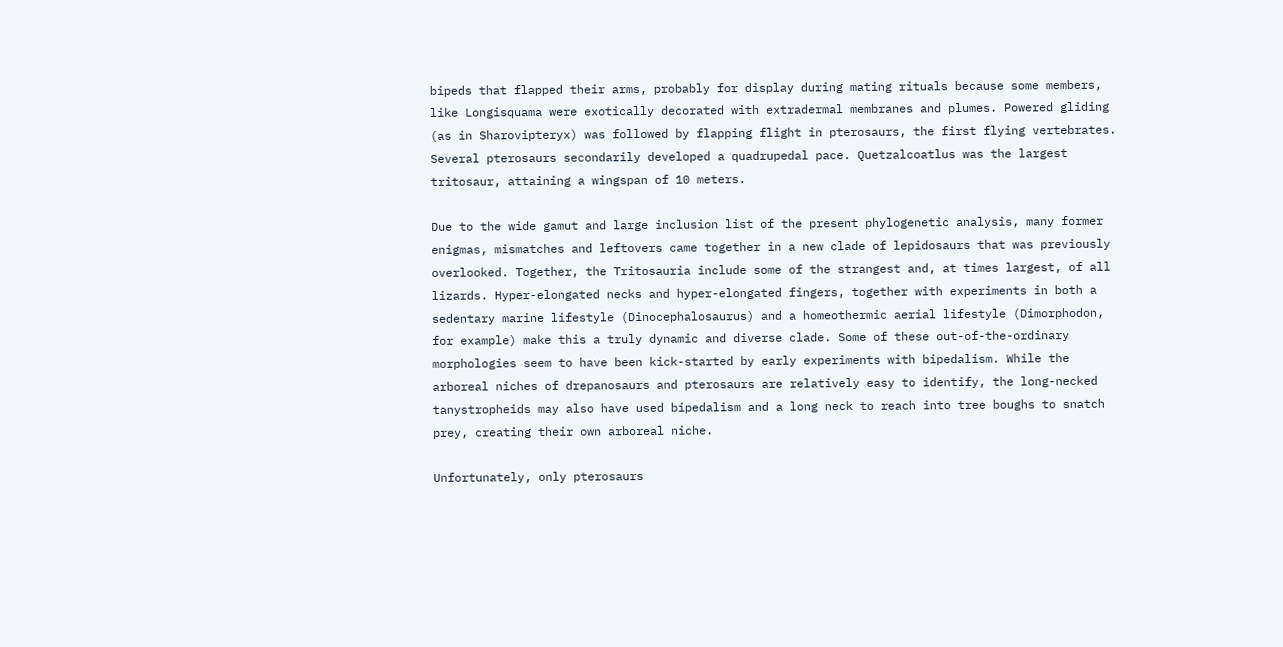bipeds that flapped their arms, probably for display during mating rituals because some members, like Longisquama were exotically decorated with extradermal membranes and plumes. Powered gliding (as in Sharovipteryx) was followed by flapping flight in pterosaurs, the first flying vertebrates. Several pterosaurs secondarily developed a quadrupedal pace. Quetzalcoatlus was the largest tritosaur, attaining a wingspan of 10 meters.

Due to the wide gamut and large inclusion list of the present phylogenetic analysis, many former enigmas, mismatches and leftovers came together in a new clade of lepidosaurs that was previously overlooked. Together, the Tritosauria include some of the strangest and, at times largest, of all lizards. Hyper-elongated necks and hyper-elongated fingers, together with experiments in both a sedentary marine lifestyle (Dinocephalosaurus) and a homeothermic aerial lifestyle (Dimorphodon, for example) make this a truly dynamic and diverse clade. Some of these out-of-the-ordinary morphologies seem to have been kick-started by early experiments with bipedalism. While the arboreal niches of drepanosaurs and pterosaurs are relatively easy to identify, the long-necked tanystropheids may also have used bipedalism and a long neck to reach into tree boughs to snatch prey, creating their own arboreal niche.

Unfortunately, only pterosaurs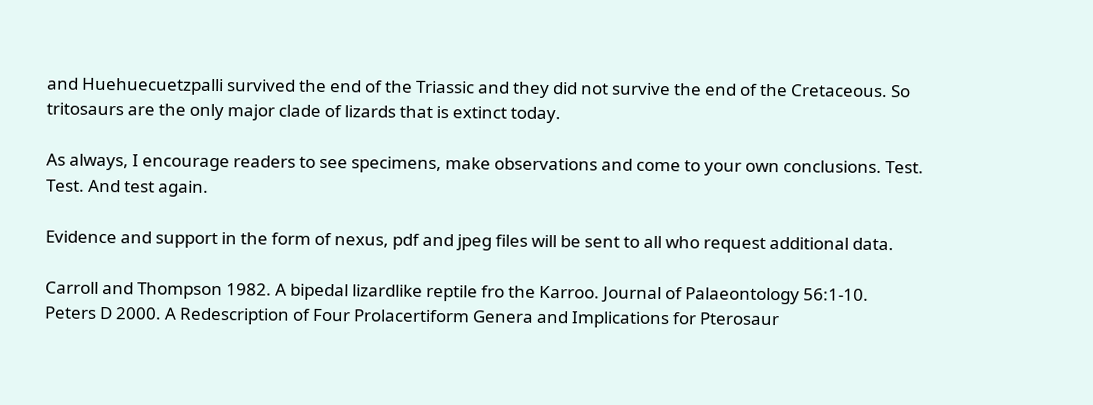and Huehuecuetzpalli survived the end of the Triassic and they did not survive the end of the Cretaceous. So tritosaurs are the only major clade of lizards that is extinct today.

As always, I encourage readers to see specimens, make observations and come to your own conclusions. Test. Test. And test again.

Evidence and support in the form of nexus, pdf and jpeg files will be sent to all who request additional data.

Carroll and Thompson 1982. A bipedal lizardlike reptile fro the Karroo. Journal of Palaeontology 56:1-10.
Peters D 2000. A Redescription of Four Prolacertiform Genera and Implications for Pterosaur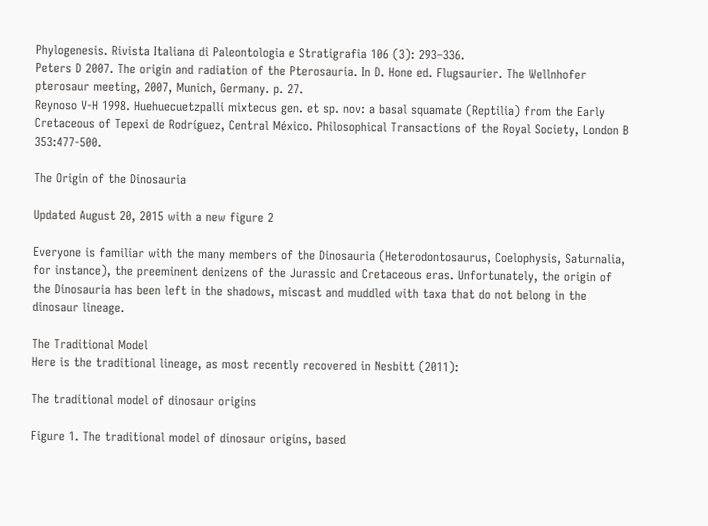Phylogenesis. Rivista Italiana di Paleontologia e Stratigrafia 106 (3): 293–336.
Peters D 2007. The origin and radiation of the Pterosauria. In D. Hone ed. Flugsaurier. The Wellnhofer pterosaur meeting, 2007, Munich, Germany. p. 27.
Reynoso V-H 1998. Huehuecuetzpalli mixtecus gen. et sp. nov: a basal squamate (Reptilia) from the Early Cretaceous of Tepexi de Rodríguez, Central México. Philosophical Transactions of the Royal Society, London B 353:477-500.

The Origin of the Dinosauria

Updated August 20, 2015 with a new figure 2

Everyone is familiar with the many members of the Dinosauria (Heterodontosaurus, Coelophysis, Saturnalia, for instance), the preeminent denizens of the Jurassic and Cretaceous eras. Unfortunately, the origin of the Dinosauria has been left in the shadows, miscast and muddled with taxa that do not belong in the dinosaur lineage.

The Traditional Model
Here is the traditional lineage, as most recently recovered in Nesbitt (2011):

The traditional model of dinosaur origins

Figure 1. The traditional model of dinosaur origins, based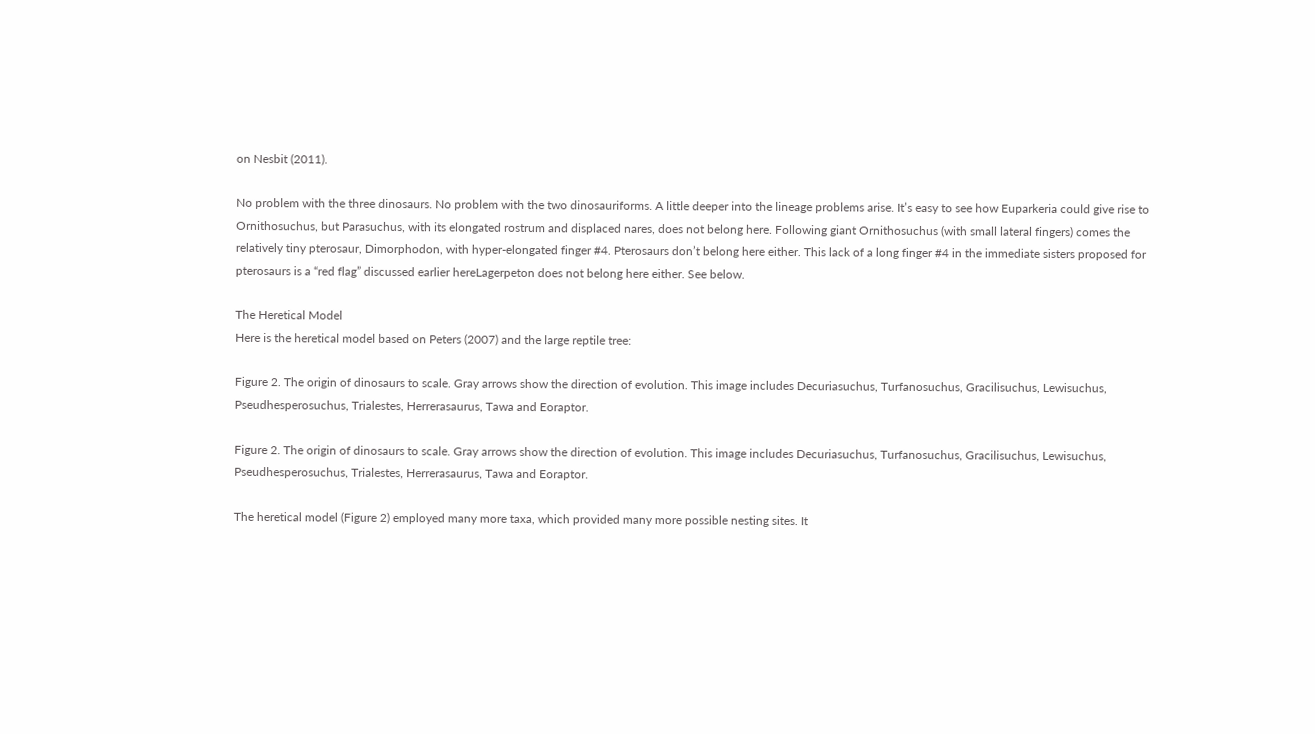on Nesbit (2011).

No problem with the three dinosaurs. No problem with the two dinosauriforms. A little deeper into the lineage problems arise. It’s easy to see how Euparkeria could give rise to Ornithosuchus, but Parasuchus, with its elongated rostrum and displaced nares, does not belong here. Following giant Ornithosuchus (with small lateral fingers) comes the relatively tiny pterosaur, Dimorphodon, with hyper-elongated finger #4. Pterosaurs don’t belong here either. This lack of a long finger #4 in the immediate sisters proposed for pterosaurs is a “red flag” discussed earlier hereLagerpeton does not belong here either. See below.

The Heretical Model
Here is the heretical model based on Peters (2007) and the large reptile tree:

Figure 2. The origin of dinosaurs to scale. Gray arrows show the direction of evolution. This image includes Decuriasuchus, Turfanosuchus, Gracilisuchus, Lewisuchus, Pseudhesperosuchus, Trialestes, Herrerasaurus, Tawa and Eoraptor.

Figure 2. The origin of dinosaurs to scale. Gray arrows show the direction of evolution. This image includes Decuriasuchus, Turfanosuchus, Gracilisuchus, Lewisuchus, Pseudhesperosuchus, Trialestes, Herrerasaurus, Tawa and Eoraptor.

The heretical model (Figure 2) employed many more taxa, which provided many more possible nesting sites. It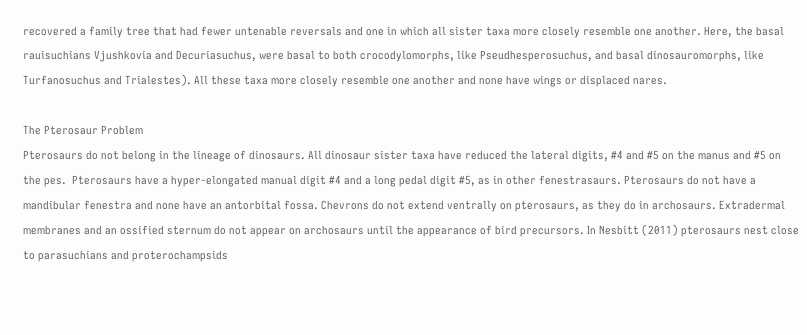recovered a family tree that had fewer untenable reversals and one in which all sister taxa more closely resemble one another. Here, the basal rauisuchians Vjushkovia and Decuriasuchus, were basal to both crocodylomorphs, like Pseudhesperosuchus, and basal dinosauromorphs, like Turfanosuchus and Trialestes). All these taxa more closely resemble one another and none have wings or displaced nares.

The Pterosaur Problem
Pterosaurs do not belong in the lineage of dinosaurs. All dinosaur sister taxa have reduced the lateral digits, #4 and #5 on the manus and #5 on the pes.  Pterosaurs have a hyper-elongated manual digit #4 and a long pedal digit #5, as in other fenestrasaurs. Pterosaurs do not have a mandibular fenestra and none have an antorbital fossa. Chevrons do not extend ventrally on pterosaurs, as they do in archosaurs. Extradermal membranes and an ossified sternum do not appear on archosaurs until the appearance of bird precursors. In Nesbitt (2011) pterosaurs nest close to parasuchians and proterochampsids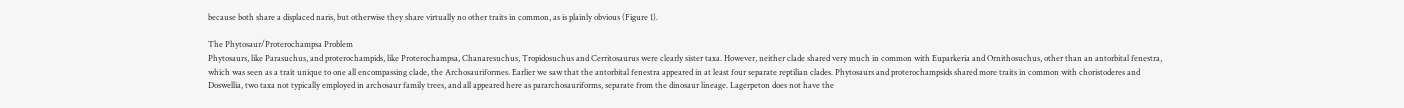because both share a displaced naris, but otherwise they share virtually no other traits in common, as is plainly obvious (Figure 1).

The Phytosaur/Proterochampsa Problem
Phytosaurs, like Parasuchus, and proterochampids, like Proterochampsa, Chanaresuchus, Tropidosuchus and Cerritosaurus were clearly sister taxa. However, neither clade shared very much in common with Euparkeria and Ornithosuchus, other than an antorbital fenestra, which was seen as a trait unique to one all encompassing clade, the Archosauriformes. Earlier we saw that the antorbital fenestra appeared in at least four separate reptilian clades. Phytosaurs and proterochampsids shared more traits in common with choristoderes and Doswellia, two taxa not typically employed in archosaur family trees, and all appeared here as pararchosauriforms, separate from the dinosaur lineage. Lagerpeton does not have the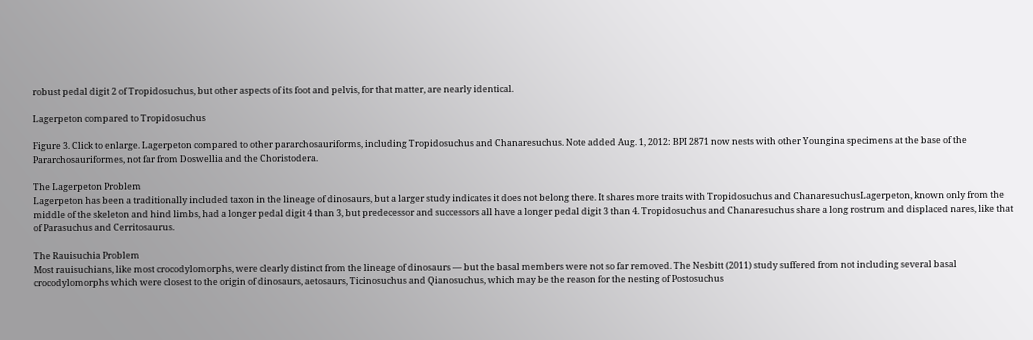robust pedal digit 2 of Tropidosuchus, but other aspects of its foot and pelvis, for that matter, are nearly identical.

Lagerpeton compared to Tropidosuchus

Figure 3. Click to enlarge. Lagerpeton compared to other pararchosauriforms, including Tropidosuchus and Chanaresuchus. Note added Aug. 1, 2012: BPI 2871 now nests with other Youngina specimens at the base of the Pararchosauriformes, not far from Doswellia and the Choristodera.

The Lagerpeton Problem
Lagerpeton has been a traditionally included taxon in the lineage of dinosaurs, but a larger study indicates it does not belong there. It shares more traits with Tropidosuchus and ChanaresuchusLagerpeton, known only from the middle of the skeleton and hind limbs, had a longer pedal digit 4 than 3, but predecessor and successors all have a longer pedal digit 3 than 4. Tropidosuchus and Chanaresuchus share a long rostrum and displaced nares, like that of Parasuchus and Cerritosaurus.

The Rauisuchia Problem
Most rauisuchians, like most crocodylomorphs, were clearly distinct from the lineage of dinosaurs — but the basal members were not so far removed. The Nesbitt (2011) study suffered from not including several basal crocodylomorphs which were closest to the origin of dinosaurs, aetosaurs, Ticinosuchus and Qianosuchus, which may be the reason for the nesting of Postosuchus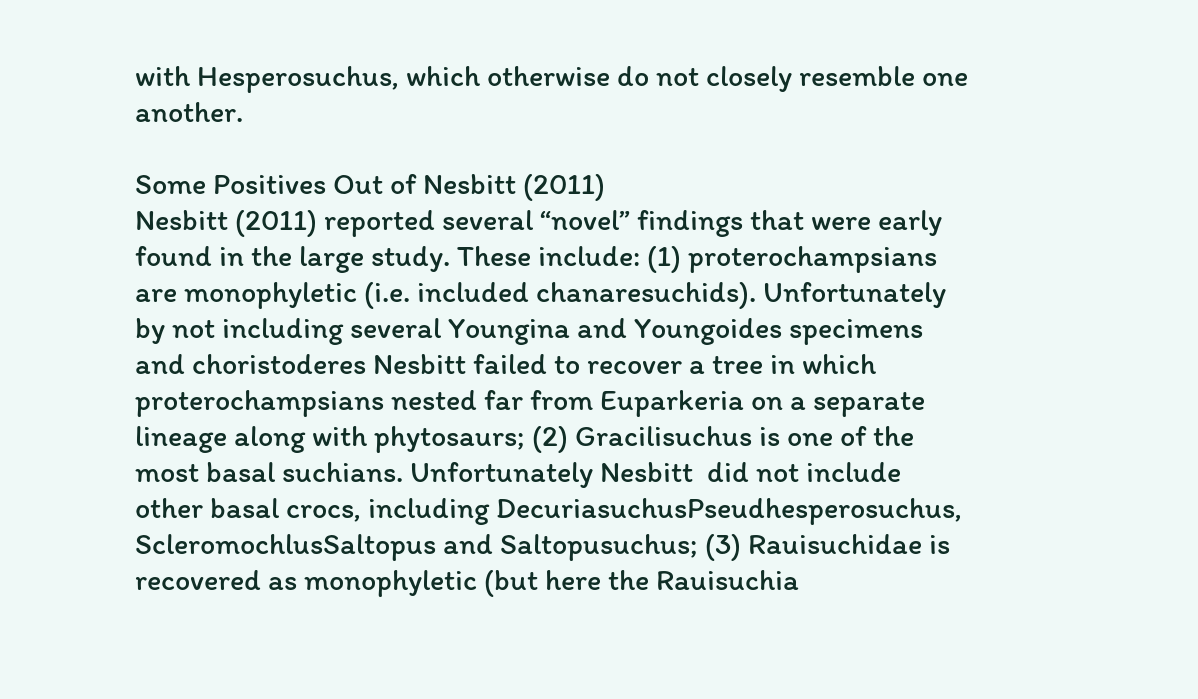with Hesperosuchus, which otherwise do not closely resemble one another.

Some Positives Out of Nesbitt (2011)
Nesbitt (2011) reported several “novel” findings that were early found in the large study. These include: (1) proterochampsians are monophyletic (i.e. included chanaresuchids). Unfortunately by not including several Youngina and Youngoides specimens and choristoderes Nesbitt failed to recover a tree in which proterochampsians nested far from Euparkeria on a separate lineage along with phytosaurs; (2) Gracilisuchus is one of the most basal suchians. Unfortunately Nesbitt  did not include other basal crocs, including DecuriasuchusPseudhesperosuchus, ScleromochlusSaltopus and Saltopusuchus; (3) Rauisuchidae is recovered as monophyletic (but here the Rauisuchia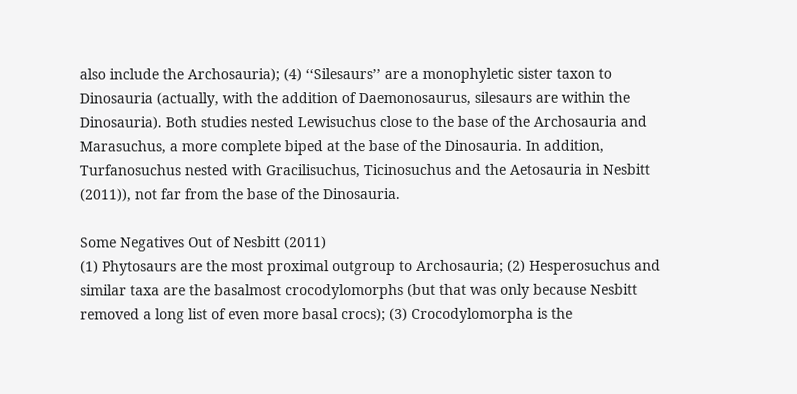also include the Archosauria); (4) ‘‘Silesaurs’’ are a monophyletic sister taxon to Dinosauria (actually, with the addition of Daemonosaurus, silesaurs are within the Dinosauria). Both studies nested Lewisuchus close to the base of the Archosauria and Marasuchus, a more complete biped at the base of the Dinosauria. In addition, Turfanosuchus nested with Gracilisuchus, Ticinosuchus and the Aetosauria in Nesbitt (2011)), not far from the base of the Dinosauria.

Some Negatives Out of Nesbitt (2011)
(1) Phytosaurs are the most proximal outgroup to Archosauria; (2) Hesperosuchus and similar taxa are the basalmost crocodylomorphs (but that was only because Nesbitt removed a long list of even more basal crocs); (3) Crocodylomorpha is the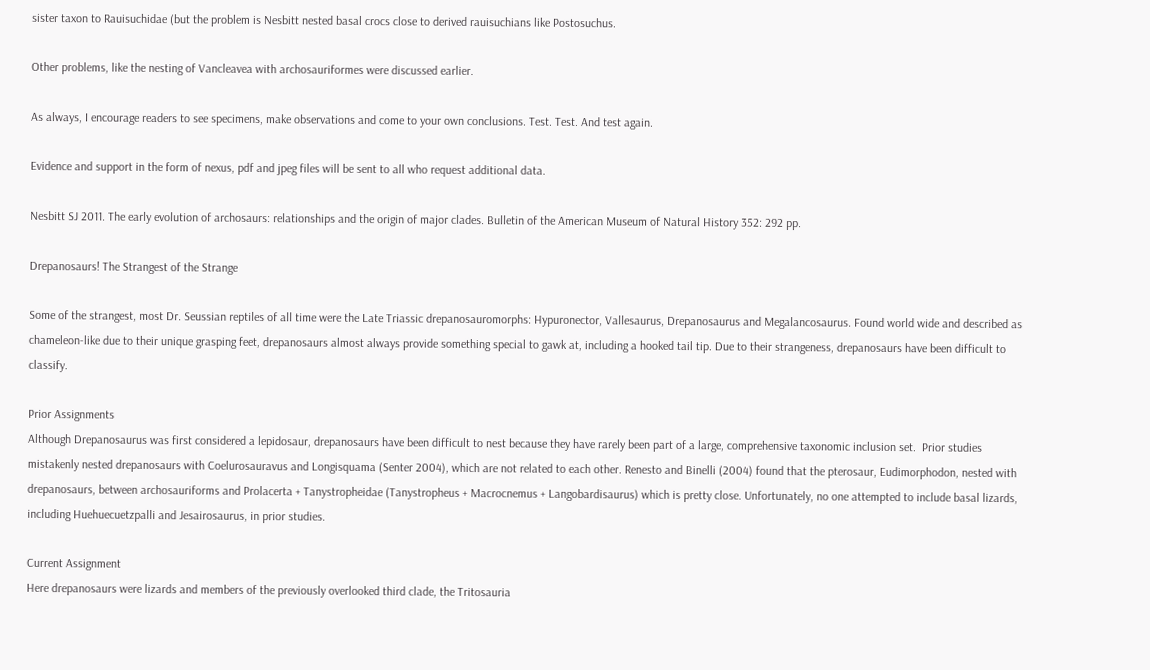sister taxon to Rauisuchidae (but the problem is Nesbitt nested basal crocs close to derived rauisuchians like Postosuchus.

Other problems, like the nesting of Vancleavea with archosauriformes were discussed earlier.

As always, I encourage readers to see specimens, make observations and come to your own conclusions. Test. Test. And test again.

Evidence and support in the form of nexus, pdf and jpeg files will be sent to all who request additional data.

Nesbitt SJ 2011. The early evolution of archosaurs: relationships and the origin of major clades. Bulletin of the American Museum of Natural History 352: 292 pp.

Drepanosaurs! The Strangest of the Strange

Some of the strangest, most Dr. Seussian reptiles of all time were the Late Triassic drepanosauromorphs: Hypuronector, Vallesaurus, Drepanosaurus and Megalancosaurus. Found world wide and described as chameleon-like due to their unique grasping feet, drepanosaurs almost always provide something special to gawk at, including a hooked tail tip. Due to their strangeness, drepanosaurs have been difficult to classify.

Prior Assignments
Although Drepanosaurus was first considered a lepidosaur, drepanosaurs have been difficult to nest because they have rarely been part of a large, comprehensive taxonomic inclusion set.  Prior studies mistakenly nested drepanosaurs with Coelurosauravus and Longisquama (Senter 2004), which are not related to each other. Renesto and Binelli (2004) found that the pterosaur, Eudimorphodon, nested with drepanosaurs, between archosauriforms and Prolacerta + Tanystropheidae (Tanystropheus + Macrocnemus + Langobardisaurus) which is pretty close. Unfortunately, no one attempted to include basal lizards, including Huehuecuetzpalli and Jesairosaurus, in prior studies.

Current Assignment
Here drepanosaurs were lizards and members of the previously overlooked third clade, the Tritosauria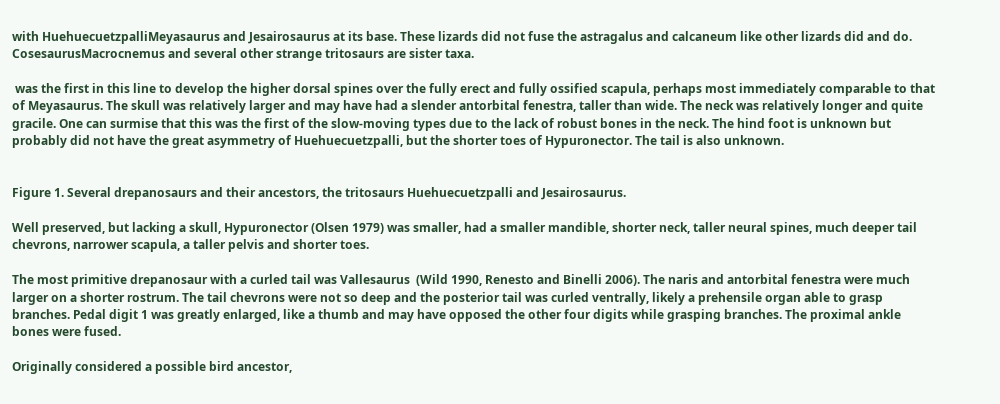with HuehuecuetzpalliMeyasaurus and Jesairosaurus at its base. These lizards did not fuse the astragalus and calcaneum like other lizards did and do.  CosesaurusMacrocnemus and several other strange tritosaurs are sister taxa.

 was the first in this line to develop the higher dorsal spines over the fully erect and fully ossified scapula, perhaps most immediately comparable to that of Meyasaurus. The skull was relatively larger and may have had a slender antorbital fenestra, taller than wide. The neck was relatively longer and quite gracile. One can surmise that this was the first of the slow-moving types due to the lack of robust bones in the neck. The hind foot is unknown but probably did not have the great asymmetry of Huehuecuetzpalli, but the shorter toes of Hypuronector. The tail is also unknown.


Figure 1. Several drepanosaurs and their ancestors, the tritosaurs Huehuecuetzpalli and Jesairosaurus.

Well preserved, but lacking a skull, Hypuronector (Olsen 1979) was smaller, had a smaller mandible, shorter neck, taller neural spines, much deeper tail chevrons, narrower scapula, a taller pelvis and shorter toes.

The most primitive drepanosaur with a curled tail was Vallesaurus  (Wild 1990, Renesto and Binelli 2006). The naris and antorbital fenestra were much larger on a shorter rostrum. The tail chevrons were not so deep and the posterior tail was curled ventrally, likely a prehensile organ able to grasp branches. Pedal digit 1 was greatly enlarged, like a thumb and may have opposed the other four digits while grasping branches. The proximal ankle bones were fused.

Originally considered a possible bird ancestor,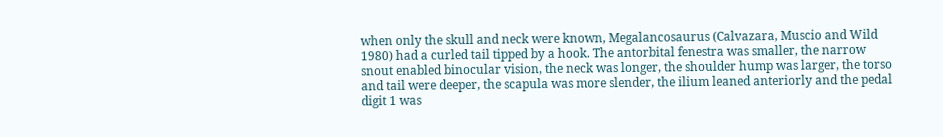when only the skull and neck were known, Megalancosaurus (Calvazara, Muscio and Wild 1980) had a curled tail tipped by a hook. The antorbital fenestra was smaller, the narrow snout enabled binocular vision, the neck was longer, the shoulder hump was larger, the torso and tail were deeper, the scapula was more slender, the ilium leaned anteriorly and the pedal digit 1 was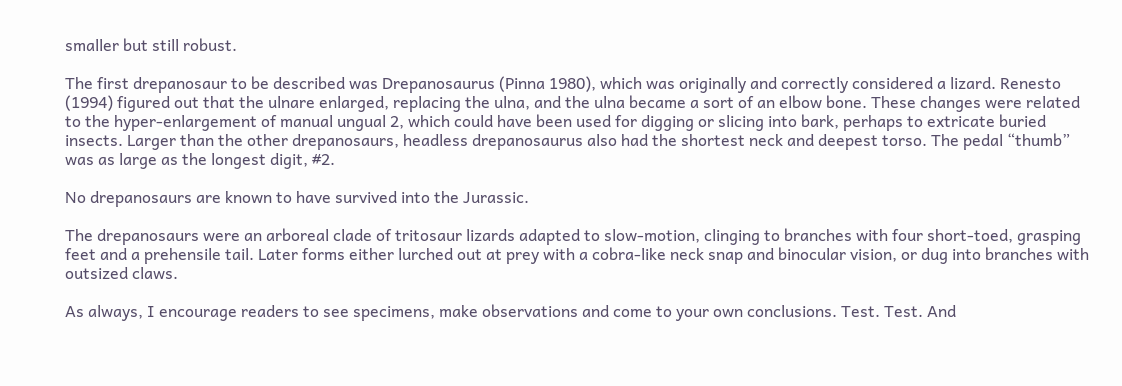smaller but still robust.

The first drepanosaur to be described was Drepanosaurus (Pinna 1980), which was originally and correctly considered a lizard. Renesto (1994) figured out that the ulnare enlarged, replacing the ulna, and the ulna became a sort of an elbow bone. These changes were related to the hyper-enlargement of manual ungual 2, which could have been used for digging or slicing into bark, perhaps to extricate buried insects. Larger than the other drepanosaurs, headless drepanosaurus also had the shortest neck and deepest torso. The pedal “thumb” was as large as the longest digit, #2.

No drepanosaurs are known to have survived into the Jurassic.

The drepanosaurs were an arboreal clade of tritosaur lizards adapted to slow-motion, clinging to branches with four short-toed, grasping feet and a prehensile tail. Later forms either lurched out at prey with a cobra-like neck snap and binocular vision, or dug into branches with outsized claws.

As always, I encourage readers to see specimens, make observations and come to your own conclusions. Test. Test. And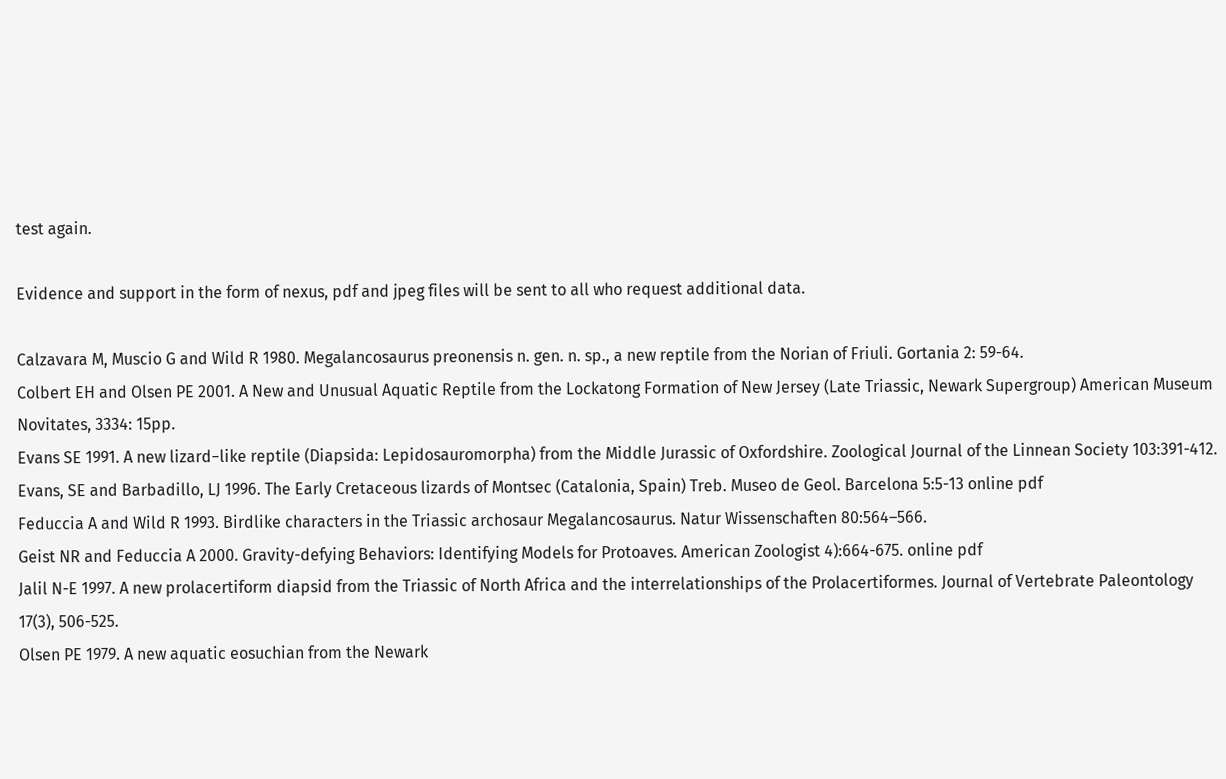test again.

Evidence and support in the form of nexus, pdf and jpeg files will be sent to all who request additional data.

Calzavara M, Muscio G and Wild R 1980. Megalancosaurus preonensis n. gen. n. sp., a new reptile from the Norian of Friuli. Gortania 2: 59-64.
Colbert EH and Olsen PE 2001. A New and Unusual Aquatic Reptile from the Lockatong Formation of New Jersey (Late Triassic, Newark Supergroup) American Museum Novitates, 3334: 15pp.
Evans SE 1991. A new lizard−like reptile (Diapsida: Lepidosauromorpha) from the Middle Jurassic of Oxfordshire. Zoological Journal of the Linnean Society 103:391-412.
Evans, SE and Barbadillo, LJ 1996. The Early Cretaceous lizards of Montsec (Catalonia, Spain) Treb. Museo de Geol. Barcelona 5:5-13 online pdf
Feduccia A and Wild R 1993. Birdlike characters in the Triassic archosaur Megalancosaurus. Natur Wissenschaften 80:564–566.
Geist NR and Feduccia A 2000. Gravity-defying Behaviors: Identifying Models for Protoaves. American Zoologist 4):664-675. online pdf
Jalil N-E 1997. A new prolacertiform diapsid from the Triassic of North Africa and the interrelationships of the Prolacertiformes. Journal of Vertebrate Paleontology 17(3), 506-525.
Olsen PE 1979. A new aquatic eosuchian from the Newark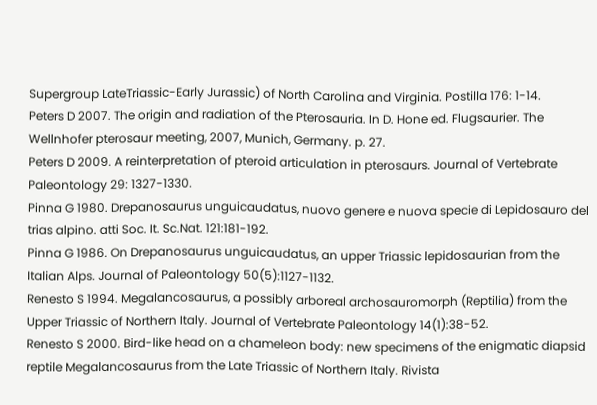Supergroup LateTriassic-Early Jurassic) of North Carolina and Virginia. Postilla 176: 1-14.
Peters D 2007. The origin and radiation of the Pterosauria. In D. Hone ed. Flugsaurier. The Wellnhofer pterosaur meeting, 2007, Munich, Germany. p. 27.
Peters D 2009. A reinterpretation of pteroid articulation in pterosaurs. Journal of Vertebrate Paleontology 29: 1327-1330.
Pinna G 1980. Drepanosaurus unguicaudatus, nuovo genere e nuova specie di Lepidosauro del trias alpino. atti Soc. It. Sc.Nat. 121:181-192.
Pinna G 1986. On Drepanosaurus unguicaudatus, an upper Triassic lepidosaurian from the Italian Alps. Journal of Paleontology 50(5):1127-1132.
Renesto S 1994. Megalancosaurus, a possibly arboreal archosauromorph (Reptilia) from the Upper Triassic of Northern Italy. Journal of Vertebrate Paleontology 14(1):38-52.
Renesto S 2000. Bird-like head on a chameleon body: new specimens of the enigmatic diapsid reptile Megalancosaurus from the Late Triassic of Northern Italy. Rivista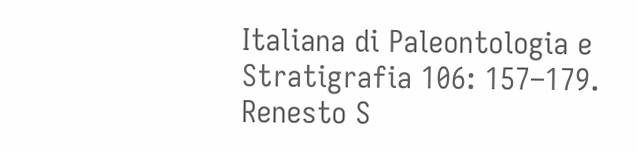Italiana di Paleontologia e Stratigrafia 106: 157–179.
Renesto S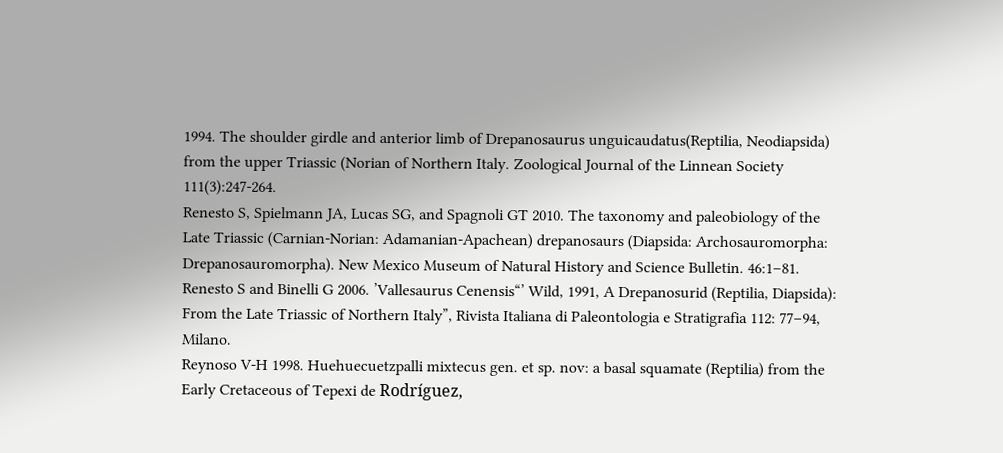1994. The shoulder girdle and anterior limb of Drepanosaurus unguicaudatus(Reptilia, Neodiapsida) from the upper Triassic (Norian of Northern Italy. Zoological Journal of the Linnean Society 111(3):247-264.
Renesto S, Spielmann JA, Lucas SG, and Spagnoli GT 2010. The taxonomy and paleobiology of the Late Triassic (Carnian-Norian: Adamanian-Apachean) drepanosaurs (Diapsida: Archosauromorpha: Drepanosauromorpha). New Mexico Museum of Natural History and Science Bulletin. 46:1–81.
Renesto S and Binelli G 2006. ’Vallesaurus Cenensis“’ Wild, 1991, A Drepanosurid (Reptilia, Diapsida): From the Late Triassic of Northern Italy”, Rivista Italiana di Paleontologia e Stratigrafia 112: 77–94, Milano.
Reynoso V-H 1998. Huehuecuetzpalli mixtecus gen. et sp. nov: a basal squamate (Reptilia) from the Early Cretaceous of Tepexi de Rodríguez,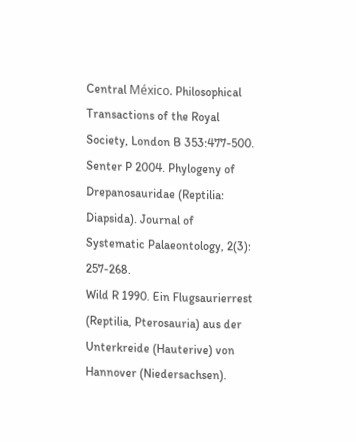Central México. Philosophical Transactions of the Royal Society, London B 353:477-500.
Senter P 2004. Phylogeny of Drepanosauridae (Reptilia: Diapsida). Journal of Systematic Palaeontology, 2(3): 257-268.
Wild R 1990. Ein Flugsaurierrest (Reptilia, Pterosauria) aus der Unterkreide (Hauterive) von Hannover (Niedersachsen).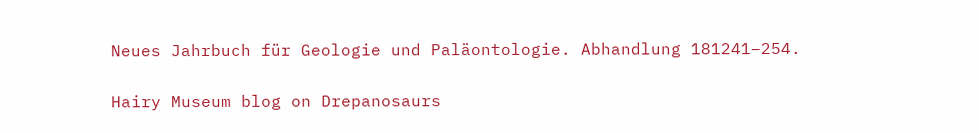Neues Jahrbuch für Geologie und Paläontologie. Abhandlung 181241–254.

Hairy Museum blog on Drepanosaurs